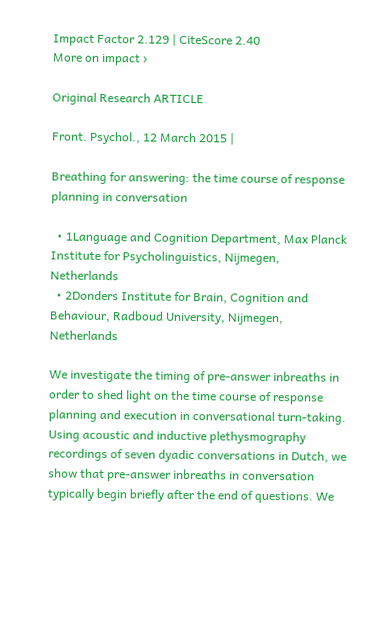Impact Factor 2.129 | CiteScore 2.40
More on impact ›

Original Research ARTICLE

Front. Psychol., 12 March 2015 |

Breathing for answering: the time course of response planning in conversation

  • 1Language and Cognition Department, Max Planck Institute for Psycholinguistics, Nijmegen, Netherlands
  • 2Donders Institute for Brain, Cognition and Behaviour, Radboud University, Nijmegen, Netherlands

We investigate the timing of pre-answer inbreaths in order to shed light on the time course of response planning and execution in conversational turn-taking. Using acoustic and inductive plethysmography recordings of seven dyadic conversations in Dutch, we show that pre-answer inbreaths in conversation typically begin briefly after the end of questions. We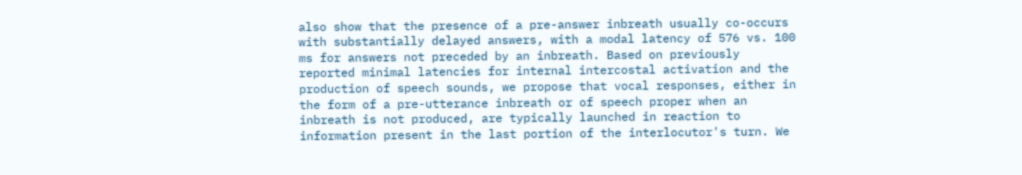also show that the presence of a pre-answer inbreath usually co-occurs with substantially delayed answers, with a modal latency of 576 vs. 100 ms for answers not preceded by an inbreath. Based on previously reported minimal latencies for internal intercostal activation and the production of speech sounds, we propose that vocal responses, either in the form of a pre-utterance inbreath or of speech proper when an inbreath is not produced, are typically launched in reaction to information present in the last portion of the interlocutor's turn. We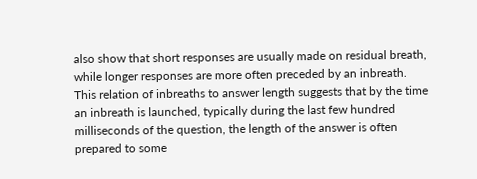also show that short responses are usually made on residual breath, while longer responses are more often preceded by an inbreath. This relation of inbreaths to answer length suggests that by the time an inbreath is launched, typically during the last few hundred milliseconds of the question, the length of the answer is often prepared to some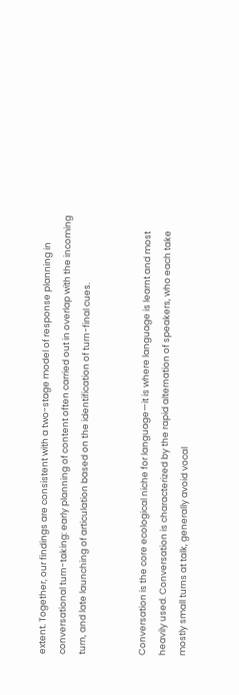extent. Together, our findings are consistent with a two-stage model of response planning in conversational turn-taking: early planning of content often carried out in overlap with the incoming turn, and late launching of articulation based on the identification of turn-final cues.


Conversation is the core ecological niche for language—it is where language is learnt and most heavily used. Conversation is characterized by the rapid alternation of speakers, who each take mostly small turns at talk, generally avoid vocal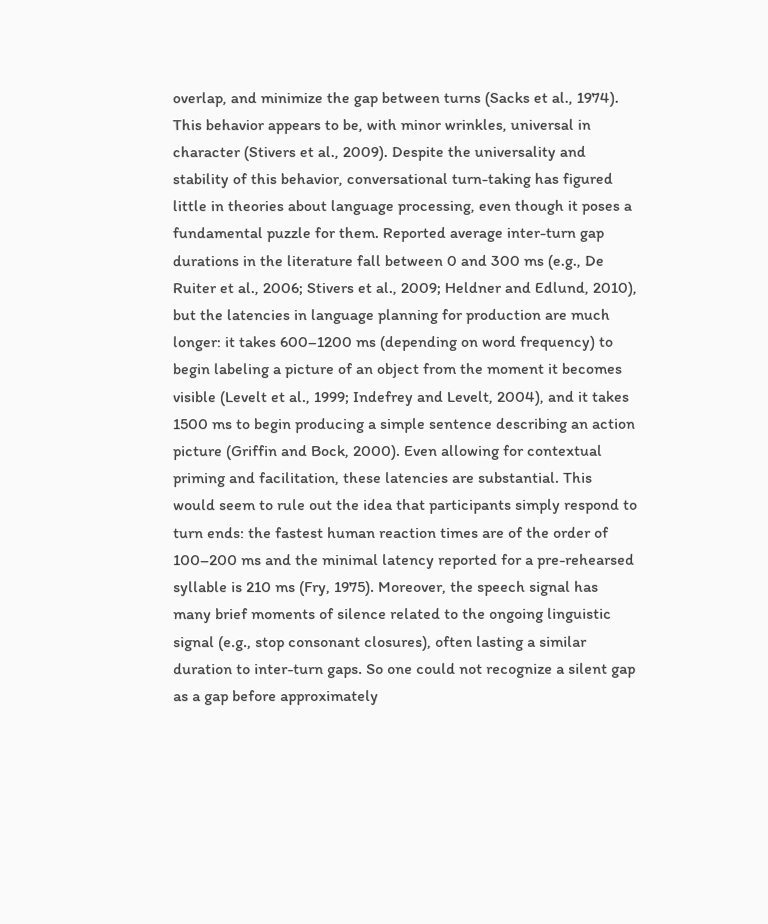overlap, and minimize the gap between turns (Sacks et al., 1974). This behavior appears to be, with minor wrinkles, universal in character (Stivers et al., 2009). Despite the universality and stability of this behavior, conversational turn-taking has figured little in theories about language processing, even though it poses a fundamental puzzle for them. Reported average inter-turn gap durations in the literature fall between 0 and 300 ms (e.g., De Ruiter et al., 2006; Stivers et al., 2009; Heldner and Edlund, 2010), but the latencies in language planning for production are much longer: it takes 600–1200 ms (depending on word frequency) to begin labeling a picture of an object from the moment it becomes visible (Levelt et al., 1999; Indefrey and Levelt, 2004), and it takes 1500 ms to begin producing a simple sentence describing an action picture (Griffin and Bock, 2000). Even allowing for contextual priming and facilitation, these latencies are substantial. This would seem to rule out the idea that participants simply respond to turn ends: the fastest human reaction times are of the order of 100–200 ms and the minimal latency reported for a pre-rehearsed syllable is 210 ms (Fry, 1975). Moreover, the speech signal has many brief moments of silence related to the ongoing linguistic signal (e.g., stop consonant closures), often lasting a similar duration to inter-turn gaps. So one could not recognize a silent gap as a gap before approximately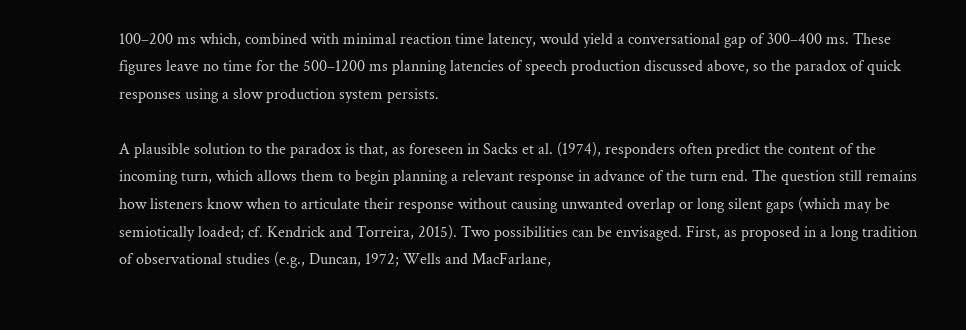100–200 ms which, combined with minimal reaction time latency, would yield a conversational gap of 300–400 ms. These figures leave no time for the 500–1200 ms planning latencies of speech production discussed above, so the paradox of quick responses using a slow production system persists.

A plausible solution to the paradox is that, as foreseen in Sacks et al. (1974), responders often predict the content of the incoming turn, which allows them to begin planning a relevant response in advance of the turn end. The question still remains how listeners know when to articulate their response without causing unwanted overlap or long silent gaps (which may be semiotically loaded; cf. Kendrick and Torreira, 2015). Two possibilities can be envisaged. First, as proposed in a long tradition of observational studies (e.g., Duncan, 1972; Wells and MacFarlane,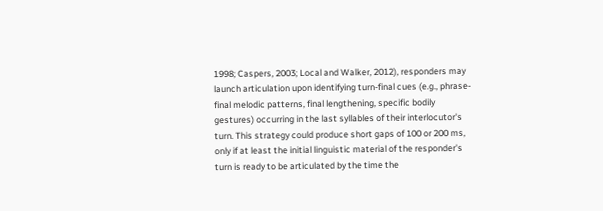1998; Caspers, 2003; Local and Walker, 2012), responders may launch articulation upon identifying turn-final cues (e.g., phrase-final melodic patterns, final lengthening, specific bodily gestures) occurring in the last syllables of their interlocutor's turn. This strategy could produce short gaps of 100 or 200 ms, only if at least the initial linguistic material of the responder's turn is ready to be articulated by the time the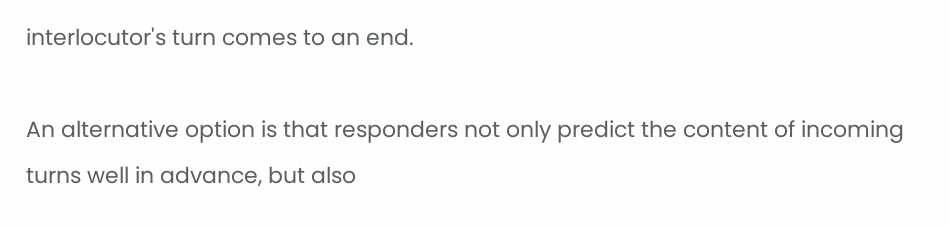interlocutor's turn comes to an end.

An alternative option is that responders not only predict the content of incoming turns well in advance, but also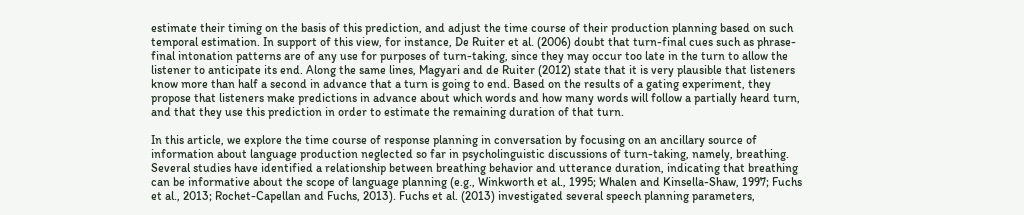estimate their timing on the basis of this prediction, and adjust the time course of their production planning based on such temporal estimation. In support of this view, for instance, De Ruiter et al. (2006) doubt that turn-final cues such as phrase-final intonation patterns are of any use for purposes of turn-taking, since they may occur too late in the turn to allow the listener to anticipate its end. Along the same lines, Magyari and de Ruiter (2012) state that it is very plausible that listeners know more than half a second in advance that a turn is going to end. Based on the results of a gating experiment, they propose that listeners make predictions in advance about which words and how many words will follow a partially heard turn, and that they use this prediction in order to estimate the remaining duration of that turn.

In this article, we explore the time course of response planning in conversation by focusing on an ancillary source of information about language production neglected so far in psycholinguistic discussions of turn-taking, namely, breathing. Several studies have identified a relationship between breathing behavior and utterance duration, indicating that breathing can be informative about the scope of language planning (e.g., Winkworth et al., 1995; Whalen and Kinsella-Shaw, 1997; Fuchs et al., 2013; Rochet-Capellan and Fuchs, 2013). Fuchs et al. (2013) investigated several speech planning parameters,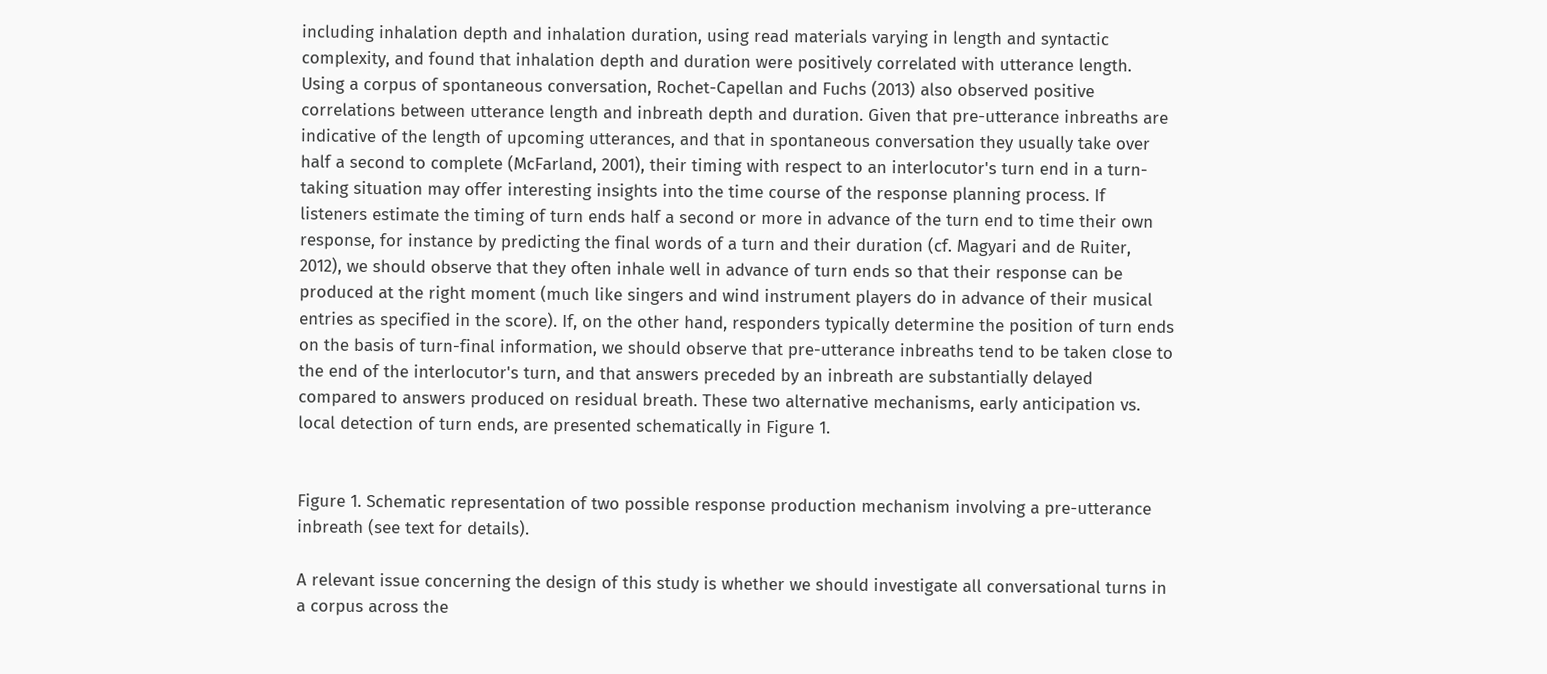including inhalation depth and inhalation duration, using read materials varying in length and syntactic complexity, and found that inhalation depth and duration were positively correlated with utterance length. Using a corpus of spontaneous conversation, Rochet-Capellan and Fuchs (2013) also observed positive correlations between utterance length and inbreath depth and duration. Given that pre-utterance inbreaths are indicative of the length of upcoming utterances, and that in spontaneous conversation they usually take over half a second to complete (McFarland, 2001), their timing with respect to an interlocutor's turn end in a turn-taking situation may offer interesting insights into the time course of the response planning process. If listeners estimate the timing of turn ends half a second or more in advance of the turn end to time their own response, for instance by predicting the final words of a turn and their duration (cf. Magyari and de Ruiter, 2012), we should observe that they often inhale well in advance of turn ends so that their response can be produced at the right moment (much like singers and wind instrument players do in advance of their musical entries as specified in the score). If, on the other hand, responders typically determine the position of turn ends on the basis of turn-final information, we should observe that pre-utterance inbreaths tend to be taken close to the end of the interlocutor's turn, and that answers preceded by an inbreath are substantially delayed compared to answers produced on residual breath. These two alternative mechanisms, early anticipation vs. local detection of turn ends, are presented schematically in Figure 1.


Figure 1. Schematic representation of two possible response production mechanism involving a pre-utterance inbreath (see text for details).

A relevant issue concerning the design of this study is whether we should investigate all conversational turns in a corpus across the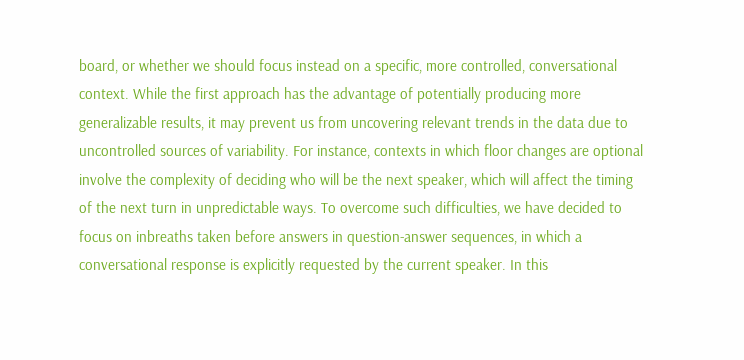board, or whether we should focus instead on a specific, more controlled, conversational context. While the first approach has the advantage of potentially producing more generalizable results, it may prevent us from uncovering relevant trends in the data due to uncontrolled sources of variability. For instance, contexts in which floor changes are optional involve the complexity of deciding who will be the next speaker, which will affect the timing of the next turn in unpredictable ways. To overcome such difficulties, we have decided to focus on inbreaths taken before answers in question-answer sequences, in which a conversational response is explicitly requested by the current speaker. In this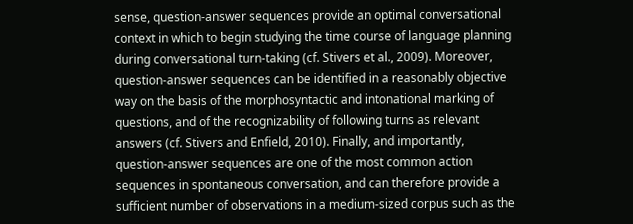sense, question-answer sequences provide an optimal conversational context in which to begin studying the time course of language planning during conversational turn-taking (cf. Stivers et al., 2009). Moreover, question-answer sequences can be identified in a reasonably objective way on the basis of the morphosyntactic and intonational marking of questions, and of the recognizability of following turns as relevant answers (cf. Stivers and Enfield, 2010). Finally, and importantly, question-answer sequences are one of the most common action sequences in spontaneous conversation, and can therefore provide a sufficient number of observations in a medium-sized corpus such as the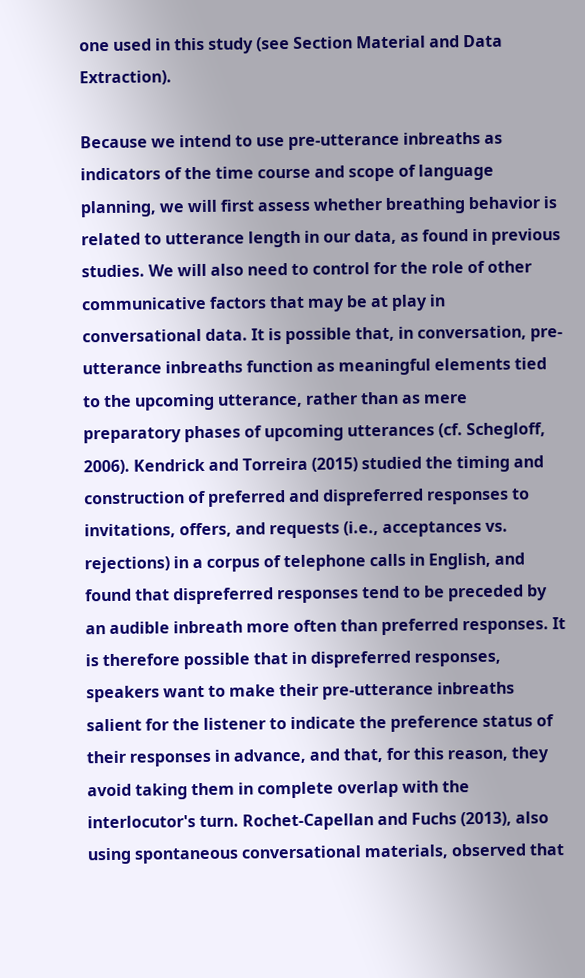one used in this study (see Section Material and Data Extraction).

Because we intend to use pre-utterance inbreaths as indicators of the time course and scope of language planning, we will first assess whether breathing behavior is related to utterance length in our data, as found in previous studies. We will also need to control for the role of other communicative factors that may be at play in conversational data. It is possible that, in conversation, pre-utterance inbreaths function as meaningful elements tied to the upcoming utterance, rather than as mere preparatory phases of upcoming utterances (cf. Schegloff, 2006). Kendrick and Torreira (2015) studied the timing and construction of preferred and dispreferred responses to invitations, offers, and requests (i.e., acceptances vs. rejections) in a corpus of telephone calls in English, and found that dispreferred responses tend to be preceded by an audible inbreath more often than preferred responses. It is therefore possible that in dispreferred responses, speakers want to make their pre-utterance inbreaths salient for the listener to indicate the preference status of their responses in advance, and that, for this reason, they avoid taking them in complete overlap with the interlocutor's turn. Rochet-Capellan and Fuchs (2013), also using spontaneous conversational materials, observed that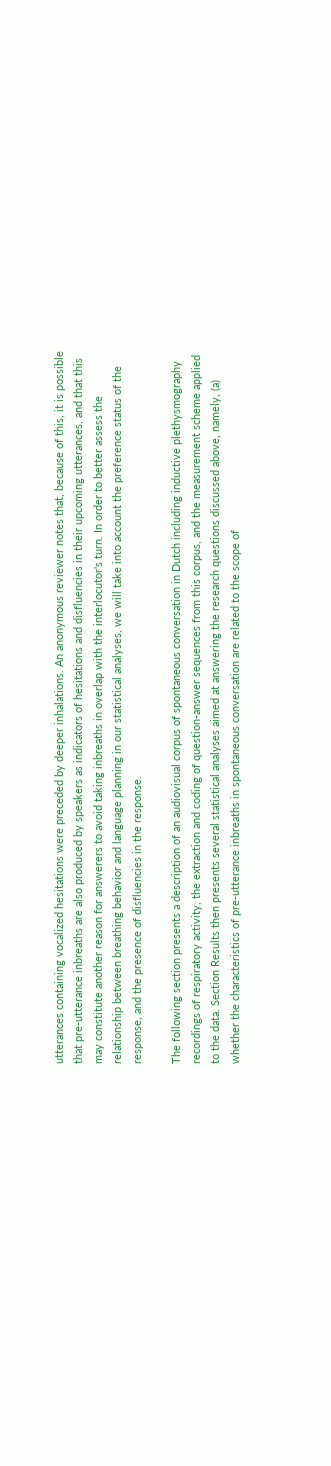utterances containing vocalized hesitations were preceded by deeper inhalations. An anonymous reviewer notes that, because of this, it is possible that pre-utterance inbreaths are also produced by speakers as indicators of hesitations and disfluencies in their upcoming utterances, and that this may constitute another reason for answerers to avoid taking inbreaths in overlap with the interlocutor's turn. In order to better assess the relationship between breathing behavior and language planning in our statistical analyses, we will take into account the preference status of the response, and the presence of disfluencies in the response.

The following section presents a description of an audiovisual corpus of spontaneous conversation in Dutch including inductive plethysmography recordings of respiratory activity, the extraction and coding of question-answer sequences from this corpus, and the measurement scheme applied to the data. Section Results then presents several statistical analyses aimed at answering the research questions discussed above, namely, (a) whether the characteristics of pre-utterance inbreaths in spontaneous conversation are related to the scope of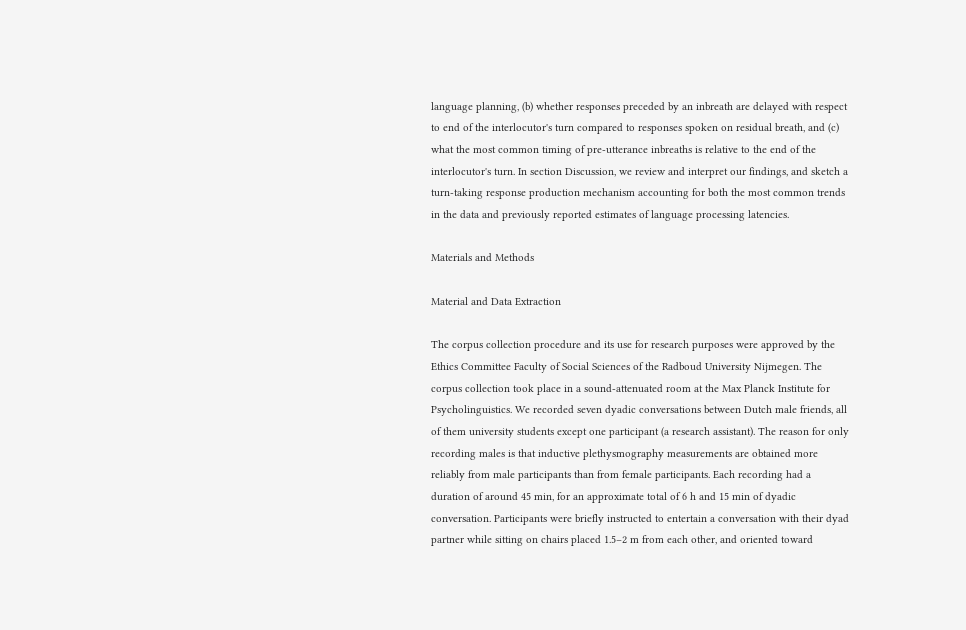language planning, (b) whether responses preceded by an inbreath are delayed with respect to end of the interlocutor's turn compared to responses spoken on residual breath, and (c) what the most common timing of pre-utterance inbreaths is relative to the end of the interlocutor's turn. In section Discussion, we review and interpret our findings, and sketch a turn-taking response production mechanism accounting for both the most common trends in the data and previously reported estimates of language processing latencies.

Materials and Methods

Material and Data Extraction

The corpus collection procedure and its use for research purposes were approved by the Ethics Committee Faculty of Social Sciences of the Radboud University Nijmegen. The corpus collection took place in a sound-attenuated room at the Max Planck Institute for Psycholinguistics. We recorded seven dyadic conversations between Dutch male friends, all of them university students except one participant (a research assistant). The reason for only recording males is that inductive plethysmography measurements are obtained more reliably from male participants than from female participants. Each recording had a duration of around 45 min, for an approximate total of 6 h and 15 min of dyadic conversation. Participants were briefly instructed to entertain a conversation with their dyad partner while sitting on chairs placed 1.5–2 m from each other, and oriented toward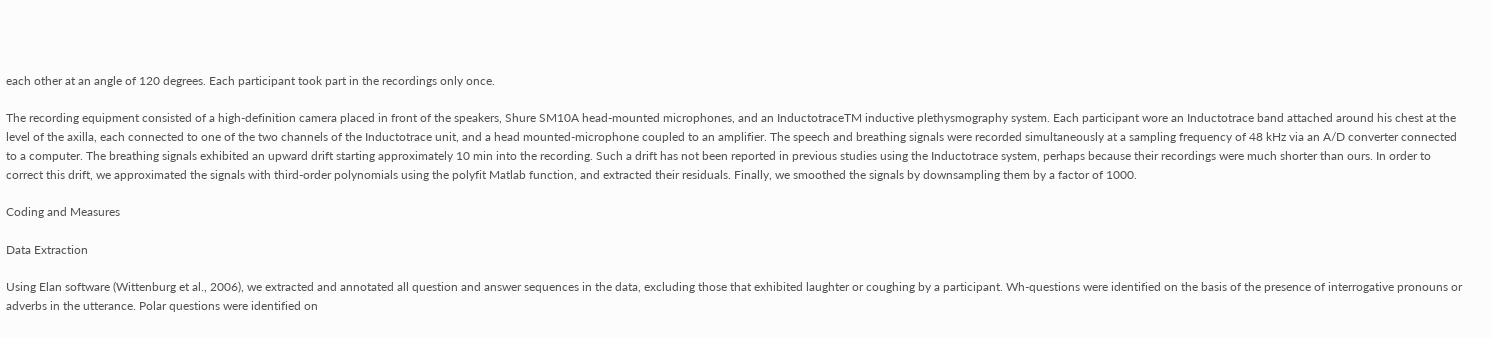each other at an angle of 120 degrees. Each participant took part in the recordings only once.

The recording equipment consisted of a high-definition camera placed in front of the speakers, Shure SM10A head-mounted microphones, and an InductotraceTM inductive plethysmography system. Each participant wore an Inductotrace band attached around his chest at the level of the axilla, each connected to one of the two channels of the Inductotrace unit, and a head mounted-microphone coupled to an amplifier. The speech and breathing signals were recorded simultaneously at a sampling frequency of 48 kHz via an A/D converter connected to a computer. The breathing signals exhibited an upward drift starting approximately 10 min into the recording. Such a drift has not been reported in previous studies using the Inductotrace system, perhaps because their recordings were much shorter than ours. In order to correct this drift, we approximated the signals with third-order polynomials using the polyfit Matlab function, and extracted their residuals. Finally, we smoothed the signals by downsampling them by a factor of 1000.

Coding and Measures

Data Extraction

Using Elan software (Wittenburg et al., 2006), we extracted and annotated all question and answer sequences in the data, excluding those that exhibited laughter or coughing by a participant. Wh-questions were identified on the basis of the presence of interrogative pronouns or adverbs in the utterance. Polar questions were identified on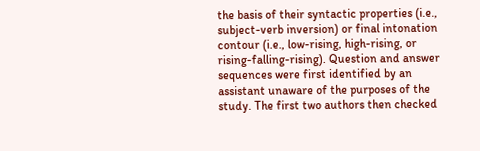the basis of their syntactic properties (i.e., subject-verb inversion) or final intonation contour (i.e., low-rising, high-rising, or rising-falling-rising). Question and answer sequences were first identified by an assistant unaware of the purposes of the study. The first two authors then checked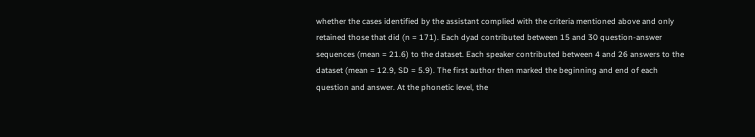whether the cases identified by the assistant complied with the criteria mentioned above and only retained those that did (n = 171). Each dyad contributed between 15 and 30 question-answer sequences (mean = 21.6) to the dataset. Each speaker contributed between 4 and 26 answers to the dataset (mean = 12.9, SD = 5.9). The first author then marked the beginning and end of each question and answer. At the phonetic level, the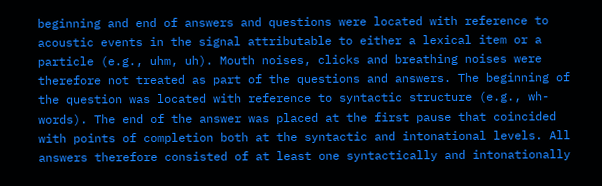beginning and end of answers and questions were located with reference to acoustic events in the signal attributable to either a lexical item or a particle (e.g., uhm, uh). Mouth noises, clicks and breathing noises were therefore not treated as part of the questions and answers. The beginning of the question was located with reference to syntactic structure (e.g., wh-words). The end of the answer was placed at the first pause that coincided with points of completion both at the syntactic and intonational levels. All answers therefore consisted of at least one syntactically and intonationally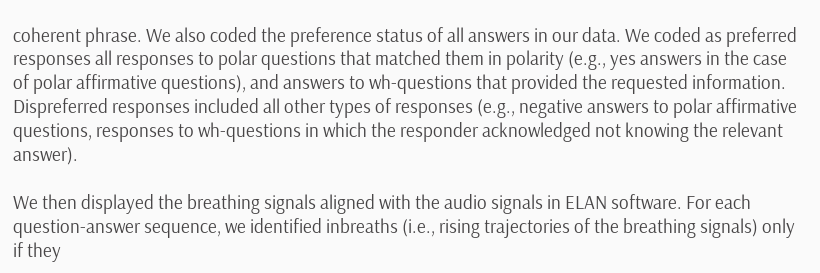coherent phrase. We also coded the preference status of all answers in our data. We coded as preferred responses all responses to polar questions that matched them in polarity (e.g., yes answers in the case of polar affirmative questions), and answers to wh-questions that provided the requested information. Dispreferred responses included all other types of responses (e.g., negative answers to polar affirmative questions, responses to wh-questions in which the responder acknowledged not knowing the relevant answer).

We then displayed the breathing signals aligned with the audio signals in ELAN software. For each question-answer sequence, we identified inbreaths (i.e., rising trajectories of the breathing signals) only if they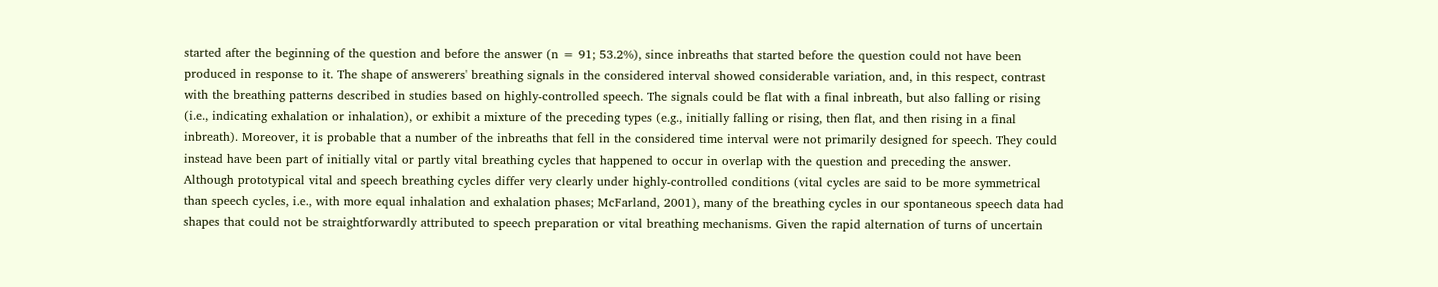started after the beginning of the question and before the answer (n = 91; 53.2%), since inbreaths that started before the question could not have been produced in response to it. The shape of answerers' breathing signals in the considered interval showed considerable variation, and, in this respect, contrast with the breathing patterns described in studies based on highly-controlled speech. The signals could be flat with a final inbreath, but also falling or rising (i.e., indicating exhalation or inhalation), or exhibit a mixture of the preceding types (e.g., initially falling or rising, then flat, and then rising in a final inbreath). Moreover, it is probable that a number of the inbreaths that fell in the considered time interval were not primarily designed for speech. They could instead have been part of initially vital or partly vital breathing cycles that happened to occur in overlap with the question and preceding the answer. Although prototypical vital and speech breathing cycles differ very clearly under highly-controlled conditions (vital cycles are said to be more symmetrical than speech cycles, i.e., with more equal inhalation and exhalation phases; McFarland, 2001), many of the breathing cycles in our spontaneous speech data had shapes that could not be straightforwardly attributed to speech preparation or vital breathing mechanisms. Given the rapid alternation of turns of uncertain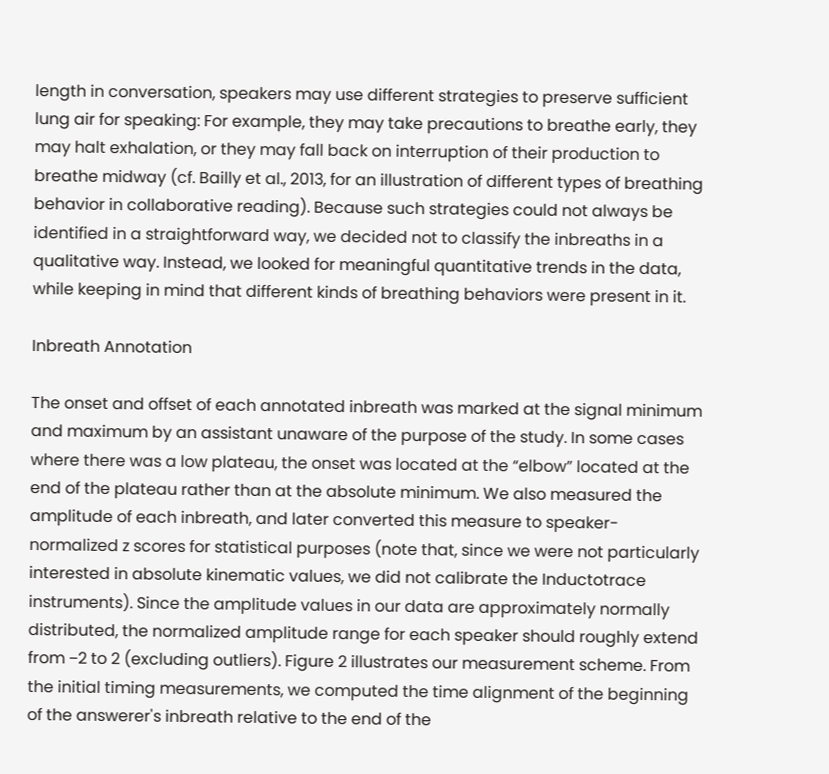length in conversation, speakers may use different strategies to preserve sufficient lung air for speaking: For example, they may take precautions to breathe early, they may halt exhalation, or they may fall back on interruption of their production to breathe midway (cf. Bailly et al., 2013, for an illustration of different types of breathing behavior in collaborative reading). Because such strategies could not always be identified in a straightforward way, we decided not to classify the inbreaths in a qualitative way. Instead, we looked for meaningful quantitative trends in the data, while keeping in mind that different kinds of breathing behaviors were present in it.

Inbreath Annotation

The onset and offset of each annotated inbreath was marked at the signal minimum and maximum by an assistant unaware of the purpose of the study. In some cases where there was a low plateau, the onset was located at the “elbow” located at the end of the plateau rather than at the absolute minimum. We also measured the amplitude of each inbreath, and later converted this measure to speaker-normalized z scores for statistical purposes (note that, since we were not particularly interested in absolute kinematic values, we did not calibrate the Inductotrace instruments). Since the amplitude values in our data are approximately normally distributed, the normalized amplitude range for each speaker should roughly extend from −2 to 2 (excluding outliers). Figure 2 illustrates our measurement scheme. From the initial timing measurements, we computed the time alignment of the beginning of the answerer's inbreath relative to the end of the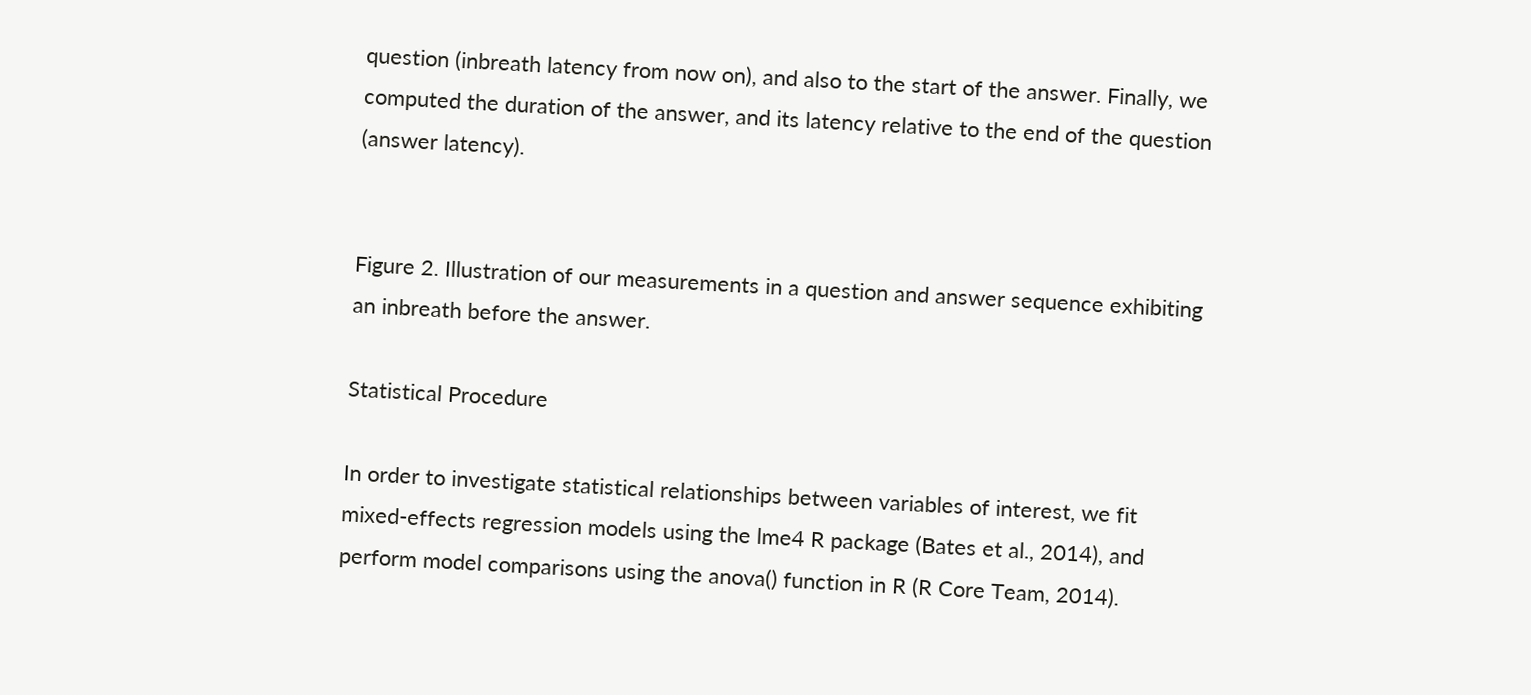question (inbreath latency from now on), and also to the start of the answer. Finally, we computed the duration of the answer, and its latency relative to the end of the question (answer latency).


Figure 2. Illustration of our measurements in a question and answer sequence exhibiting an inbreath before the answer.

Statistical Procedure

In order to investigate statistical relationships between variables of interest, we fit mixed-effects regression models using the lme4 R package (Bates et al., 2014), and perform model comparisons using the anova() function in R (R Core Team, 2014).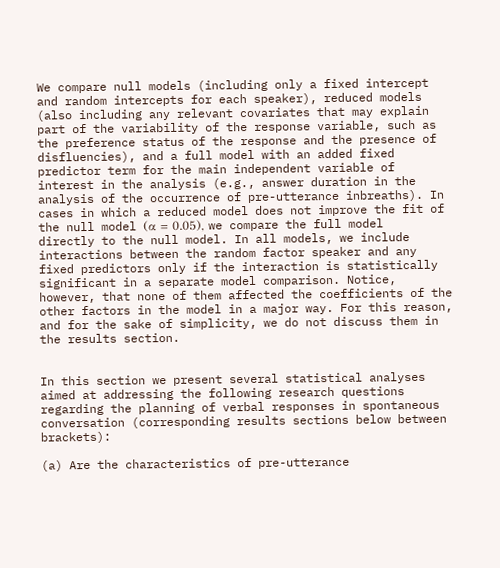We compare null models (including only a fixed intercept and random intercepts for each speaker), reduced models (also including any relevant covariates that may explain part of the variability of the response variable, such as the preference status of the response and the presence of disfluencies), and a full model with an added fixed predictor term for the main independent variable of interest in the analysis (e.g., answer duration in the analysis of the occurrence of pre-utterance inbreaths). In cases in which a reduced model does not improve the fit of the null model (α = 0.05), we compare the full model directly to the null model. In all models, we include interactions between the random factor speaker and any fixed predictors only if the interaction is statistically significant in a separate model comparison. Notice, however, that none of them affected the coefficients of the other factors in the model in a major way. For this reason, and for the sake of simplicity, we do not discuss them in the results section.


In this section we present several statistical analyses aimed at addressing the following research questions regarding the planning of verbal responses in spontaneous conversation (corresponding results sections below between brackets):

(a) Are the characteristics of pre-utterance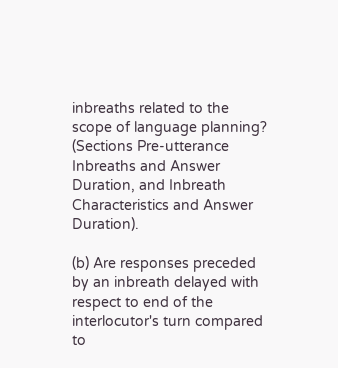inbreaths related to the scope of language planning? (Sections Pre-utterance Inbreaths and Answer Duration, and Inbreath Characteristics and Answer Duration).

(b) Are responses preceded by an inbreath delayed with respect to end of the interlocutor's turn compared to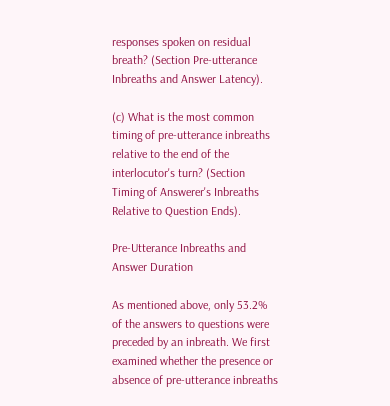responses spoken on residual breath? (Section Pre-utterance Inbreaths and Answer Latency).

(c) What is the most common timing of pre-utterance inbreaths relative to the end of the interlocutor's turn? (Section Timing of Answerer's Inbreaths Relative to Question Ends).

Pre-Utterance Inbreaths and Answer Duration

As mentioned above, only 53.2% of the answers to questions were preceded by an inbreath. We first examined whether the presence or absence of pre-utterance inbreaths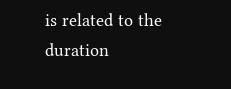is related to the duration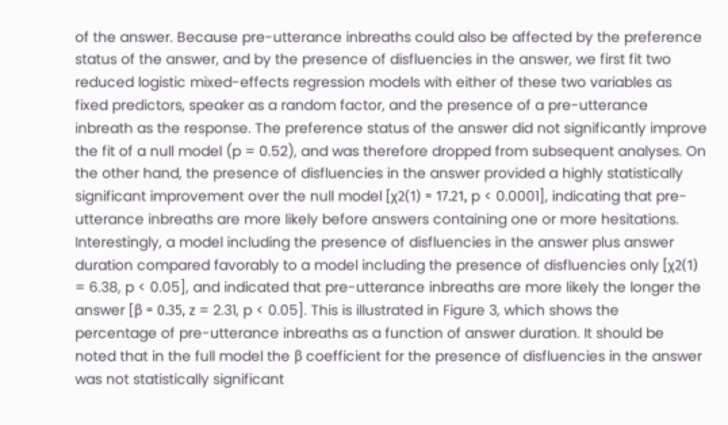of the answer. Because pre-utterance inbreaths could also be affected by the preference status of the answer, and by the presence of disfluencies in the answer, we first fit two reduced logistic mixed-effects regression models with either of these two variables as fixed predictors, speaker as a random factor, and the presence of a pre-utterance inbreath as the response. The preference status of the answer did not significantly improve the fit of a null model (p = 0.52), and was therefore dropped from subsequent analyses. On the other hand, the presence of disfluencies in the answer provided a highly statistically significant improvement over the null model [χ2(1) = 17.21, p < 0.0001], indicating that pre-utterance inbreaths are more likely before answers containing one or more hesitations. Interestingly, a model including the presence of disfluencies in the answer plus answer duration compared favorably to a model including the presence of disfluencies only [χ2(1) = 6.38, p < 0.05], and indicated that pre-utterance inbreaths are more likely the longer the answer [β = 0.35, z = 2.31, p < 0.05]. This is illustrated in Figure 3, which shows the percentage of pre-utterance inbreaths as a function of answer duration. It should be noted that in the full model the β coefficient for the presence of disfluencies in the answer was not statistically significant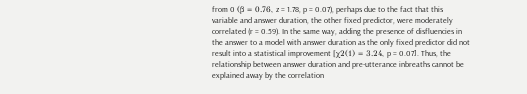from 0 (β = 0.76, z = 1.78, p = 0.07), perhaps due to the fact that this variable and answer duration, the other fixed predictor, were moderately correlated (r = 0.59). In the same way, adding the presence of disfluencies in the answer to a model with answer duration as the only fixed predictor did not result into a statistical improvement [χ2(1) = 3.24, p = 0.07]. Thus, the relationship between answer duration and pre-utterance inbreaths cannot be explained away by the correlation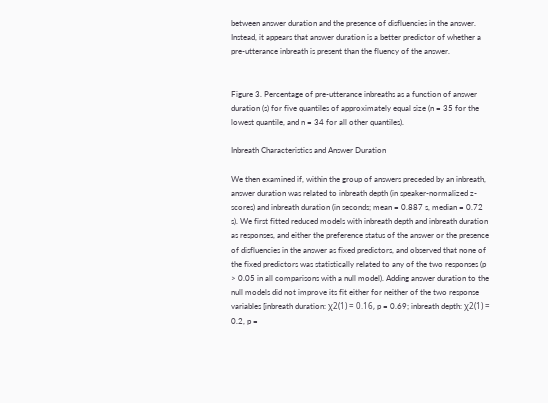between answer duration and the presence of disfluencies in the answer. Instead, it appears that answer duration is a better predictor of whether a pre-utterance inbreath is present than the fluency of the answer.


Figure 3. Percentage of pre-utterance inbreaths as a function of answer duration (s) for five quantiles of approximately equal size (n = 35 for the lowest quantile, and n = 34 for all other quantiles).

Inbreath Characteristics and Answer Duration

We then examined if, within the group of answers preceded by an inbreath, answer duration was related to inbreath depth (in speaker-normalized z-scores) and inbreath duration (in seconds; mean = 0.887 s, median = 0.72 s). We first fitted reduced models with inbreath depth and inbreath duration as responses, and either the preference status of the answer or the presence of disfluencies in the answer as fixed predictors, and observed that none of the fixed predictors was statistically related to any of the two responses (p > 0.05 in all comparisons with a null model). Adding answer duration to the null models did not improve its fit either for neither of the two response variables [inbreath duration: χ2(1) = 0.16, p = 0.69; inbreath depth: χ2(1) = 0.2, p =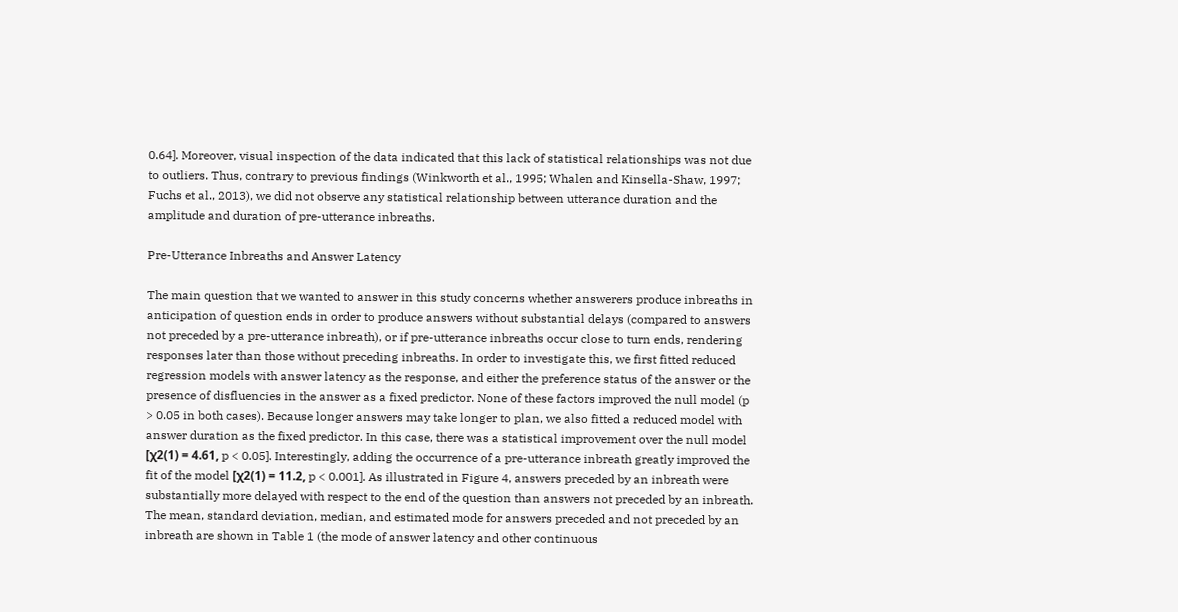0.64]. Moreover, visual inspection of the data indicated that this lack of statistical relationships was not due to outliers. Thus, contrary to previous findings (Winkworth et al., 1995; Whalen and Kinsella-Shaw, 1997; Fuchs et al., 2013), we did not observe any statistical relationship between utterance duration and the amplitude and duration of pre-utterance inbreaths.

Pre-Utterance Inbreaths and Answer Latency

The main question that we wanted to answer in this study concerns whether answerers produce inbreaths in anticipation of question ends in order to produce answers without substantial delays (compared to answers not preceded by a pre-utterance inbreath), or if pre-utterance inbreaths occur close to turn ends, rendering responses later than those without preceding inbreaths. In order to investigate this, we first fitted reduced regression models with answer latency as the response, and either the preference status of the answer or the presence of disfluencies in the answer as a fixed predictor. None of these factors improved the null model (p > 0.05 in both cases). Because longer answers may take longer to plan, we also fitted a reduced model with answer duration as the fixed predictor. In this case, there was a statistical improvement over the null model [χ2(1) = 4.61, p < 0.05]. Interestingly, adding the occurrence of a pre-utterance inbreath greatly improved the fit of the model [χ2(1) = 11.2, p < 0.001]. As illustrated in Figure 4, answers preceded by an inbreath were substantially more delayed with respect to the end of the question than answers not preceded by an inbreath. The mean, standard deviation, median, and estimated mode for answers preceded and not preceded by an inbreath are shown in Table 1 (the mode of answer latency and other continuous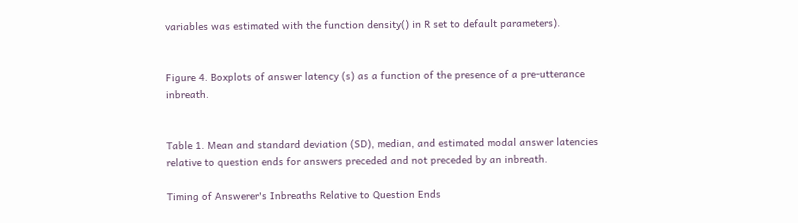variables was estimated with the function density() in R set to default parameters).


Figure 4. Boxplots of answer latency (s) as a function of the presence of a pre-utterance inbreath.


Table 1. Mean and standard deviation (SD), median, and estimated modal answer latencies relative to question ends for answers preceded and not preceded by an inbreath.

Timing of Answerer's Inbreaths Relative to Question Ends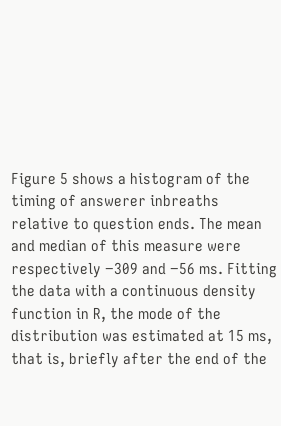Figure 5 shows a histogram of the timing of answerer inbreaths relative to question ends. The mean and median of this measure were respectively −309 and −56 ms. Fitting the data with a continuous density function in R, the mode of the distribution was estimated at 15 ms, that is, briefly after the end of the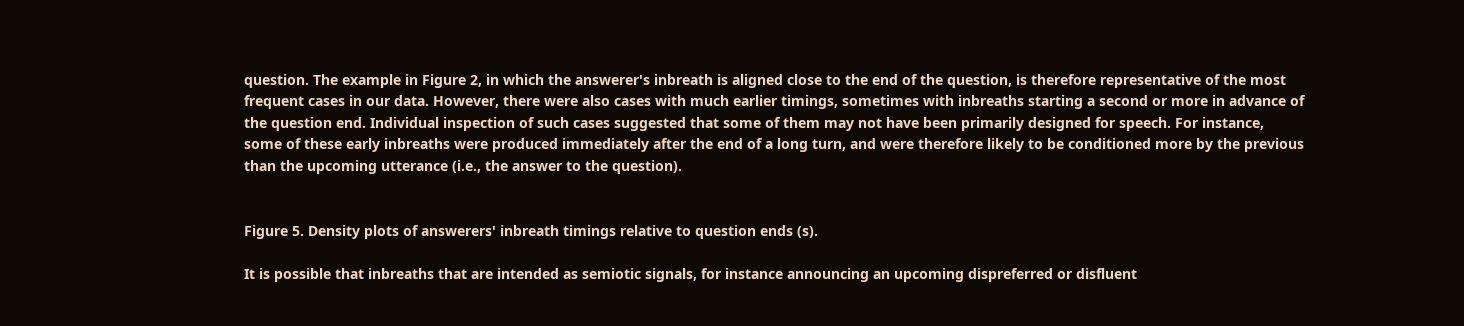question. The example in Figure 2, in which the answerer's inbreath is aligned close to the end of the question, is therefore representative of the most frequent cases in our data. However, there were also cases with much earlier timings, sometimes with inbreaths starting a second or more in advance of the question end. Individual inspection of such cases suggested that some of them may not have been primarily designed for speech. For instance, some of these early inbreaths were produced immediately after the end of a long turn, and were therefore likely to be conditioned more by the previous than the upcoming utterance (i.e., the answer to the question).


Figure 5. Density plots of answerers' inbreath timings relative to question ends (s).

It is possible that inbreaths that are intended as semiotic signals, for instance announcing an upcoming dispreferred or disfluent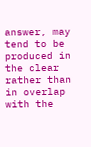answer, may tend to be produced in the clear rather than in overlap with the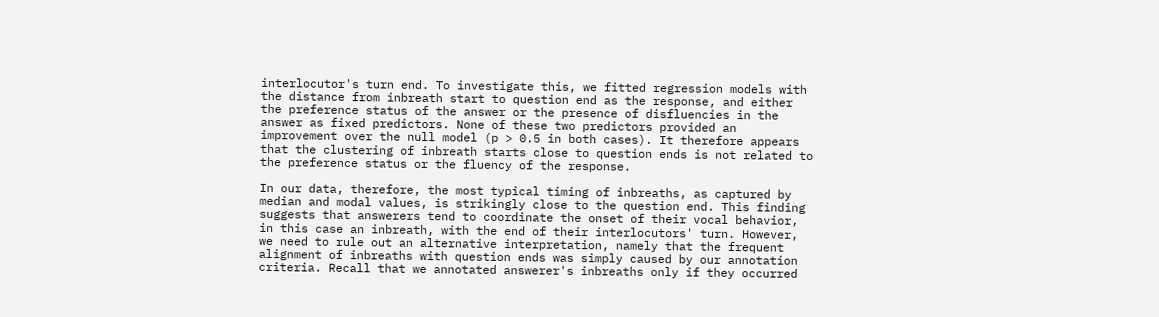interlocutor's turn end. To investigate this, we fitted regression models with the distance from inbreath start to question end as the response, and either the preference status of the answer or the presence of disfluencies in the answer as fixed predictors. None of these two predictors provided an improvement over the null model (p > 0.5 in both cases). It therefore appears that the clustering of inbreath starts close to question ends is not related to the preference status or the fluency of the response.

In our data, therefore, the most typical timing of inbreaths, as captured by median and modal values, is strikingly close to the question end. This finding suggests that answerers tend to coordinate the onset of their vocal behavior, in this case an inbreath, with the end of their interlocutors' turn. However, we need to rule out an alternative interpretation, namely that the frequent alignment of inbreaths with question ends was simply caused by our annotation criteria. Recall that we annotated answerer's inbreaths only if they occurred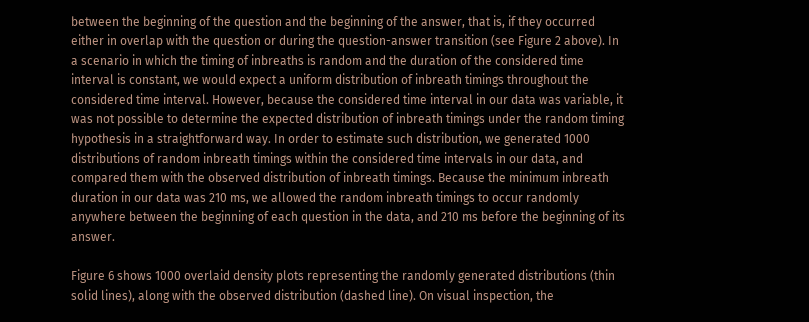between the beginning of the question and the beginning of the answer, that is, if they occurred either in overlap with the question or during the question-answer transition (see Figure 2 above). In a scenario in which the timing of inbreaths is random and the duration of the considered time interval is constant, we would expect a uniform distribution of inbreath timings throughout the considered time interval. However, because the considered time interval in our data was variable, it was not possible to determine the expected distribution of inbreath timings under the random timing hypothesis in a straightforward way. In order to estimate such distribution, we generated 1000 distributions of random inbreath timings within the considered time intervals in our data, and compared them with the observed distribution of inbreath timings. Because the minimum inbreath duration in our data was 210 ms, we allowed the random inbreath timings to occur randomly anywhere between the beginning of each question in the data, and 210 ms before the beginning of its answer.

Figure 6 shows 1000 overlaid density plots representing the randomly generated distributions (thin solid lines), along with the observed distribution (dashed line). On visual inspection, the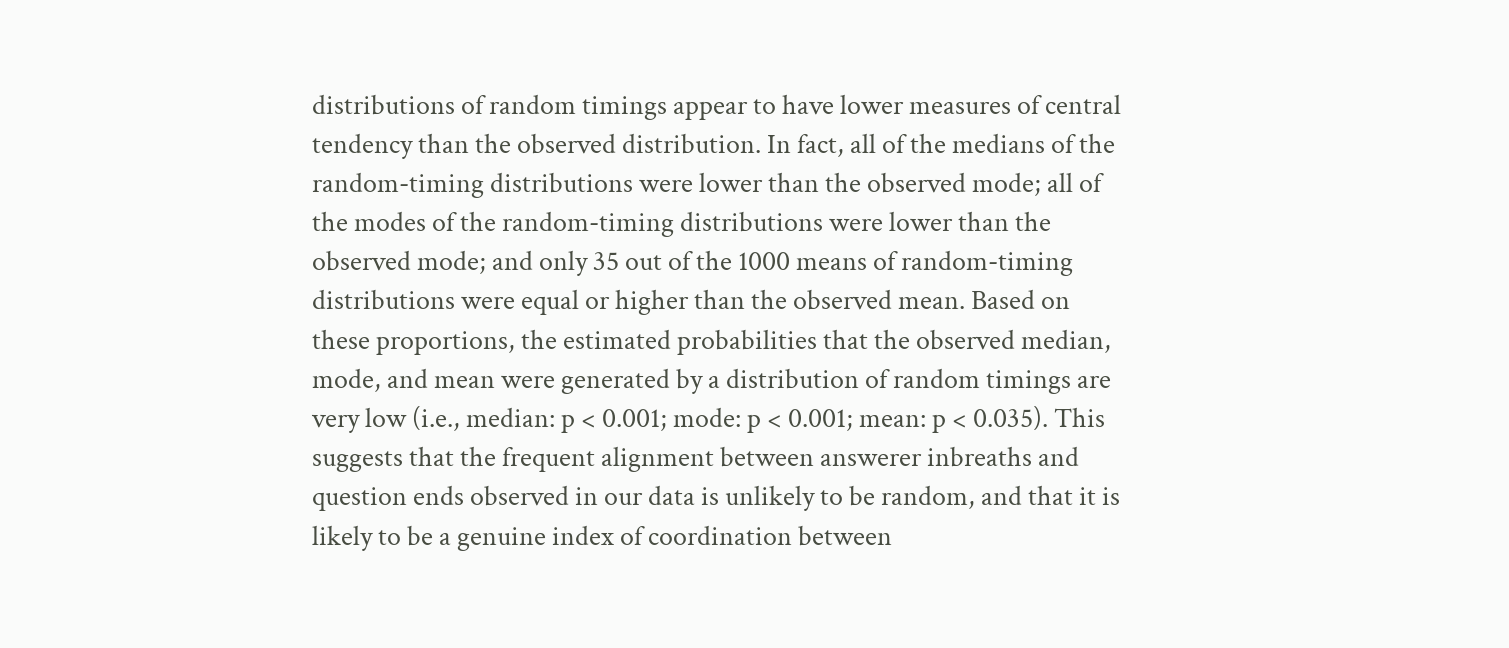distributions of random timings appear to have lower measures of central tendency than the observed distribution. In fact, all of the medians of the random-timing distributions were lower than the observed mode; all of the modes of the random-timing distributions were lower than the observed mode; and only 35 out of the 1000 means of random-timing distributions were equal or higher than the observed mean. Based on these proportions, the estimated probabilities that the observed median, mode, and mean were generated by a distribution of random timings are very low (i.e., median: p < 0.001; mode: p < 0.001; mean: p < 0.035). This suggests that the frequent alignment between answerer inbreaths and question ends observed in our data is unlikely to be random, and that it is likely to be a genuine index of coordination between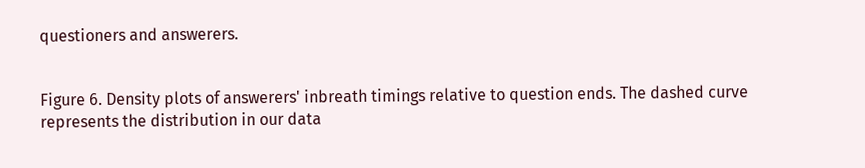questioners and answerers.


Figure 6. Density plots of answerers' inbreath timings relative to question ends. The dashed curve represents the distribution in our data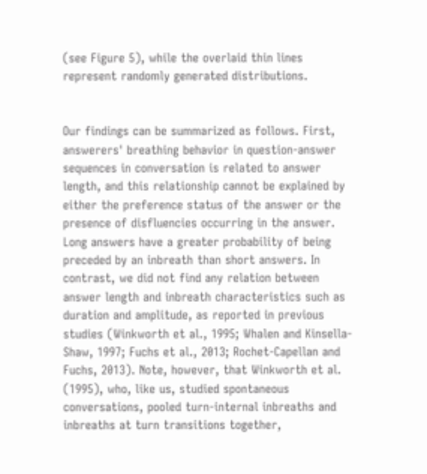(see Figure 5), while the overlaid thin lines represent randomly generated distributions.


Our findings can be summarized as follows. First, answerers' breathing behavior in question-answer sequences in conversation is related to answer length, and this relationship cannot be explained by either the preference status of the answer or the presence of disfluencies occurring in the answer. Long answers have a greater probability of being preceded by an inbreath than short answers. In contrast, we did not find any relation between answer length and inbreath characteristics such as duration and amplitude, as reported in previous studies (Winkworth et al., 1995; Whalen and Kinsella-Shaw, 1997; Fuchs et al., 2013; Rochet-Capellan and Fuchs, 2013). Note, however, that Winkworth et al. (1995), who, like us, studied spontaneous conversations, pooled turn-internal inbreaths and inbreaths at turn transitions together,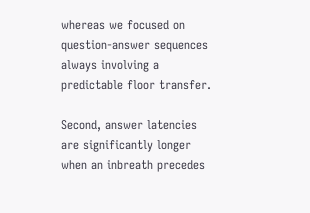whereas we focused on question-answer sequences always involving a predictable floor transfer.

Second, answer latencies are significantly longer when an inbreath precedes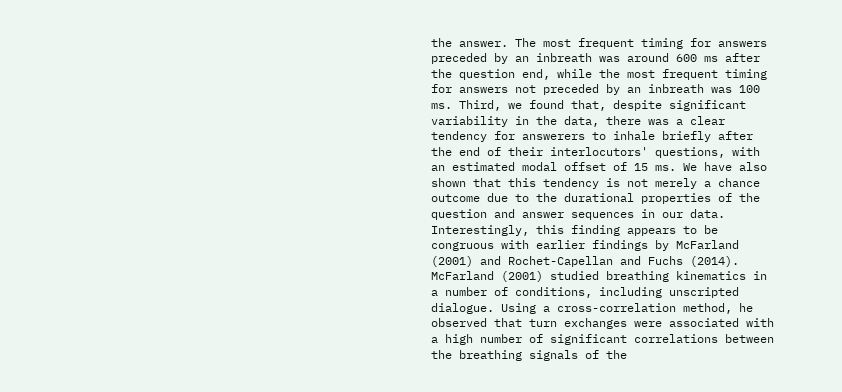the answer. The most frequent timing for answers preceded by an inbreath was around 600 ms after the question end, while the most frequent timing for answers not preceded by an inbreath was 100 ms. Third, we found that, despite significant variability in the data, there was a clear tendency for answerers to inhale briefly after the end of their interlocutors' questions, with an estimated modal offset of 15 ms. We have also shown that this tendency is not merely a chance outcome due to the durational properties of the question and answer sequences in our data. Interestingly, this finding appears to be congruous with earlier findings by McFarland (2001) and Rochet-Capellan and Fuchs (2014). McFarland (2001) studied breathing kinematics in a number of conditions, including unscripted dialogue. Using a cross-correlation method, he observed that turn exchanges were associated with a high number of significant correlations between the breathing signals of the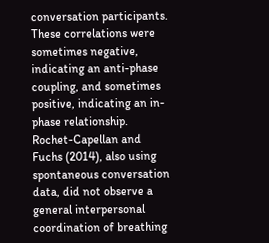conversation participants. These correlations were sometimes negative, indicating an anti-phase coupling, and sometimes positive, indicating an in-phase relationship. Rochet-Capellan and Fuchs (2014), also using spontaneous conversation data, did not observe a general interpersonal coordination of breathing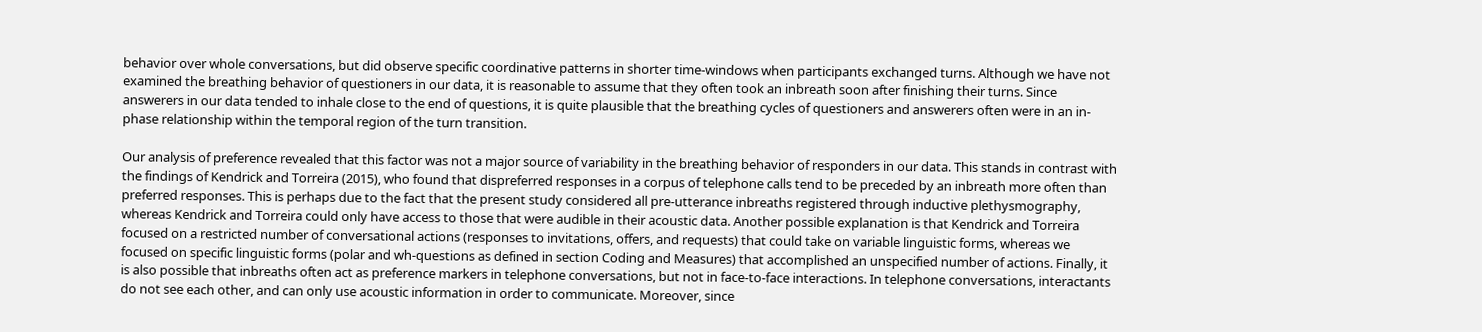behavior over whole conversations, but did observe specific coordinative patterns in shorter time-windows when participants exchanged turns. Although we have not examined the breathing behavior of questioners in our data, it is reasonable to assume that they often took an inbreath soon after finishing their turns. Since answerers in our data tended to inhale close to the end of questions, it is quite plausible that the breathing cycles of questioners and answerers often were in an in-phase relationship within the temporal region of the turn transition.

Our analysis of preference revealed that this factor was not a major source of variability in the breathing behavior of responders in our data. This stands in contrast with the findings of Kendrick and Torreira (2015), who found that dispreferred responses in a corpus of telephone calls tend to be preceded by an inbreath more often than preferred responses. This is perhaps due to the fact that the present study considered all pre-utterance inbreaths registered through inductive plethysmography, whereas Kendrick and Torreira could only have access to those that were audible in their acoustic data. Another possible explanation is that Kendrick and Torreira focused on a restricted number of conversational actions (responses to invitations, offers, and requests) that could take on variable linguistic forms, whereas we focused on specific linguistic forms (polar and wh-questions as defined in section Coding and Measures) that accomplished an unspecified number of actions. Finally, it is also possible that inbreaths often act as preference markers in telephone conversations, but not in face-to-face interactions. In telephone conversations, interactants do not see each other, and can only use acoustic information in order to communicate. Moreover, since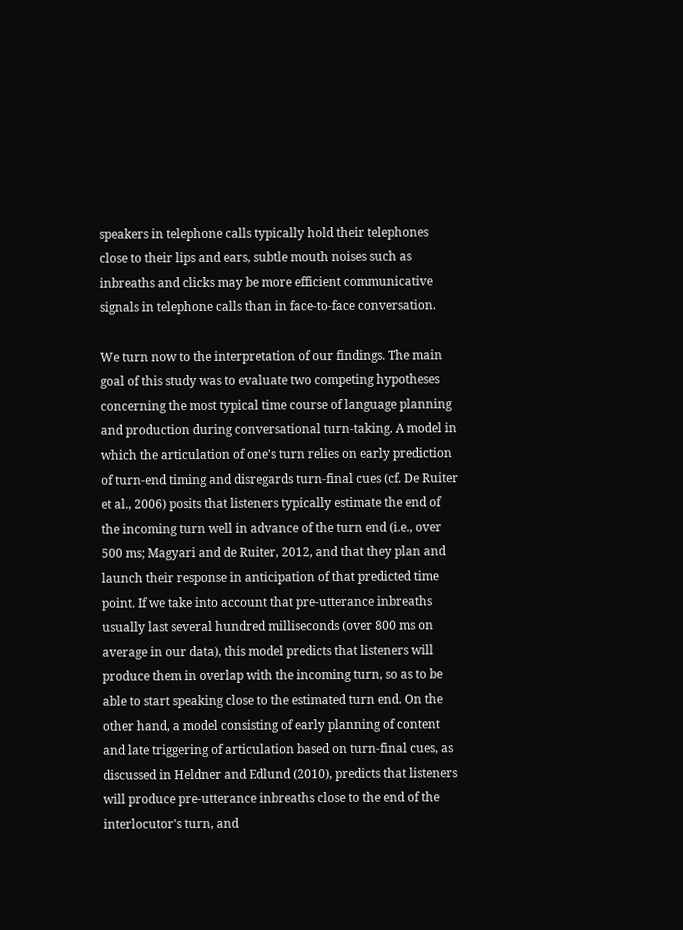speakers in telephone calls typically hold their telephones close to their lips and ears, subtle mouth noises such as inbreaths and clicks may be more efficient communicative signals in telephone calls than in face-to-face conversation.

We turn now to the interpretation of our findings. The main goal of this study was to evaluate two competing hypotheses concerning the most typical time course of language planning and production during conversational turn-taking. A model in which the articulation of one's turn relies on early prediction of turn-end timing and disregards turn-final cues (cf. De Ruiter et al., 2006) posits that listeners typically estimate the end of the incoming turn well in advance of the turn end (i.e., over 500 ms; Magyari and de Ruiter, 2012, and that they plan and launch their response in anticipation of that predicted time point. If we take into account that pre-utterance inbreaths usually last several hundred milliseconds (over 800 ms on average in our data), this model predicts that listeners will produce them in overlap with the incoming turn, so as to be able to start speaking close to the estimated turn end. On the other hand, a model consisting of early planning of content and late triggering of articulation based on turn-final cues, as discussed in Heldner and Edlund (2010), predicts that listeners will produce pre-utterance inbreaths close to the end of the interlocutor's turn, and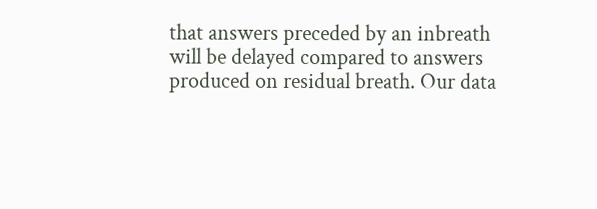that answers preceded by an inbreath will be delayed compared to answers produced on residual breath. Our data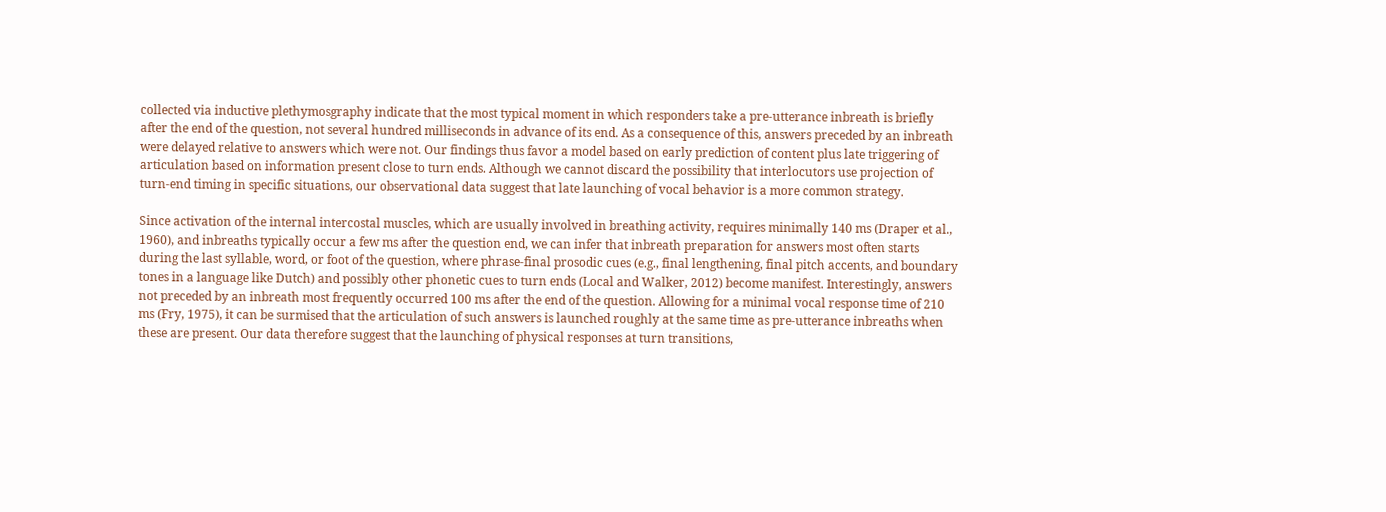collected via inductive plethymosgraphy indicate that the most typical moment in which responders take a pre-utterance inbreath is briefly after the end of the question, not several hundred milliseconds in advance of its end. As a consequence of this, answers preceded by an inbreath were delayed relative to answers which were not. Our findings thus favor a model based on early prediction of content plus late triggering of articulation based on information present close to turn ends. Although we cannot discard the possibility that interlocutors use projection of turn-end timing in specific situations, our observational data suggest that late launching of vocal behavior is a more common strategy.

Since activation of the internal intercostal muscles, which are usually involved in breathing activity, requires minimally 140 ms (Draper et al., 1960), and inbreaths typically occur a few ms after the question end, we can infer that inbreath preparation for answers most often starts during the last syllable, word, or foot of the question, where phrase-final prosodic cues (e.g., final lengthening, final pitch accents, and boundary tones in a language like Dutch) and possibly other phonetic cues to turn ends (Local and Walker, 2012) become manifest. Interestingly, answers not preceded by an inbreath most frequently occurred 100 ms after the end of the question. Allowing for a minimal vocal response time of 210 ms (Fry, 1975), it can be surmised that the articulation of such answers is launched roughly at the same time as pre-utterance inbreaths when these are present. Our data therefore suggest that the launching of physical responses at turn transitions,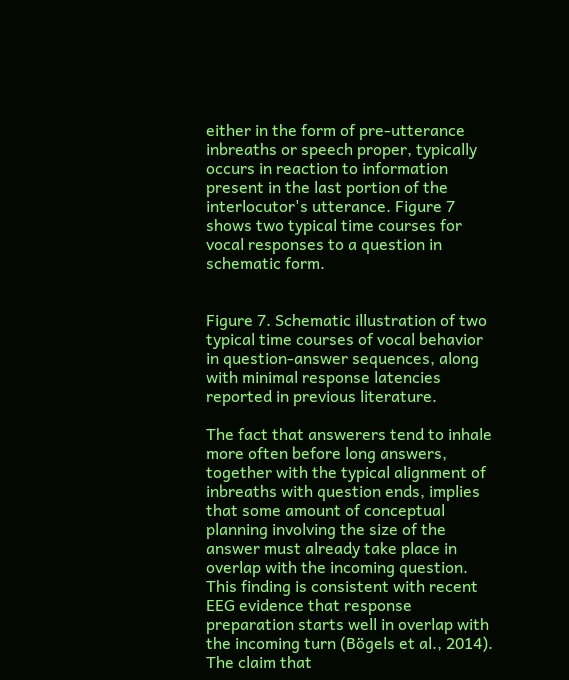either in the form of pre-utterance inbreaths or speech proper, typically occurs in reaction to information present in the last portion of the interlocutor's utterance. Figure 7 shows two typical time courses for vocal responses to a question in schematic form.


Figure 7. Schematic illustration of two typical time courses of vocal behavior in question-answer sequences, along with minimal response latencies reported in previous literature.

The fact that answerers tend to inhale more often before long answers, together with the typical alignment of inbreaths with question ends, implies that some amount of conceptual planning involving the size of the answer must already take place in overlap with the incoming question. This finding is consistent with recent EEG evidence that response preparation starts well in overlap with the incoming turn (Bögels et al., 2014). The claim that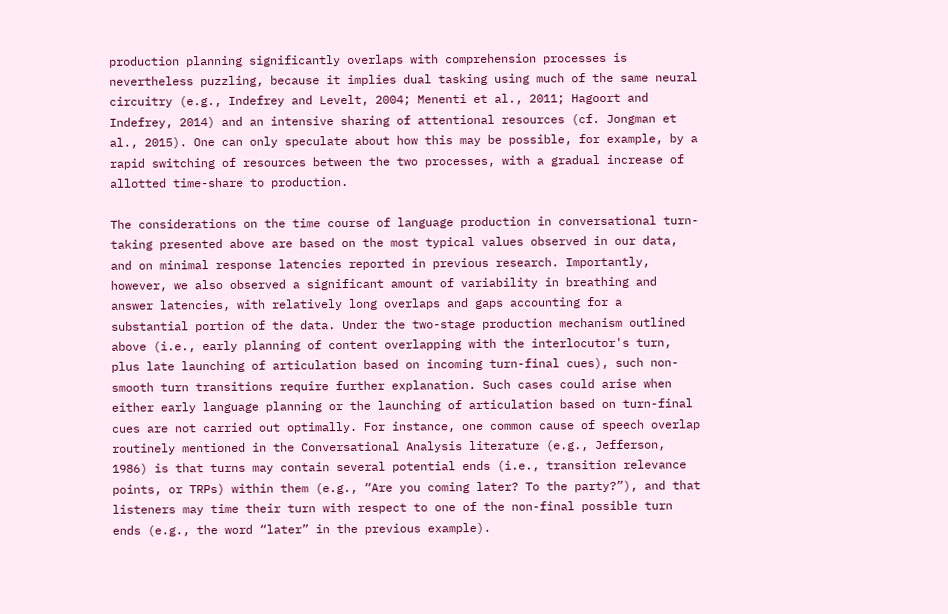production planning significantly overlaps with comprehension processes is nevertheless puzzling, because it implies dual tasking using much of the same neural circuitry (e.g., Indefrey and Levelt, 2004; Menenti et al., 2011; Hagoort and Indefrey, 2014) and an intensive sharing of attentional resources (cf. Jongman et al., 2015). One can only speculate about how this may be possible, for example, by a rapid switching of resources between the two processes, with a gradual increase of allotted time-share to production.

The considerations on the time course of language production in conversational turn-taking presented above are based on the most typical values observed in our data, and on minimal response latencies reported in previous research. Importantly, however, we also observed a significant amount of variability in breathing and answer latencies, with relatively long overlaps and gaps accounting for a substantial portion of the data. Under the two-stage production mechanism outlined above (i.e., early planning of content overlapping with the interlocutor's turn, plus late launching of articulation based on incoming turn-final cues), such non-smooth turn transitions require further explanation. Such cases could arise when either early language planning or the launching of articulation based on turn-final cues are not carried out optimally. For instance, one common cause of speech overlap routinely mentioned in the Conversational Analysis literature (e.g., Jefferson, 1986) is that turns may contain several potential ends (i.e., transition relevance points, or TRPs) within them (e.g., “Are you coming later? To the party?”), and that listeners may time their turn with respect to one of the non-final possible turn ends (e.g., the word “later” in the previous example).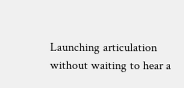Launching articulation without waiting to hear a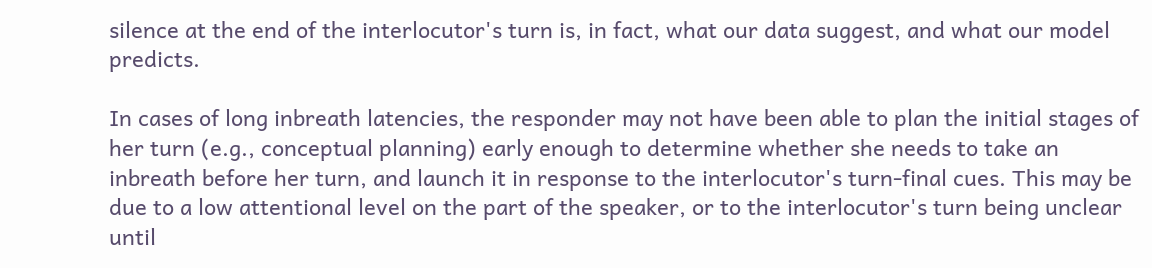silence at the end of the interlocutor's turn is, in fact, what our data suggest, and what our model predicts.

In cases of long inbreath latencies, the responder may not have been able to plan the initial stages of her turn (e.g., conceptual planning) early enough to determine whether she needs to take an inbreath before her turn, and launch it in response to the interlocutor's turn-final cues. This may be due to a low attentional level on the part of the speaker, or to the interlocutor's turn being unclear until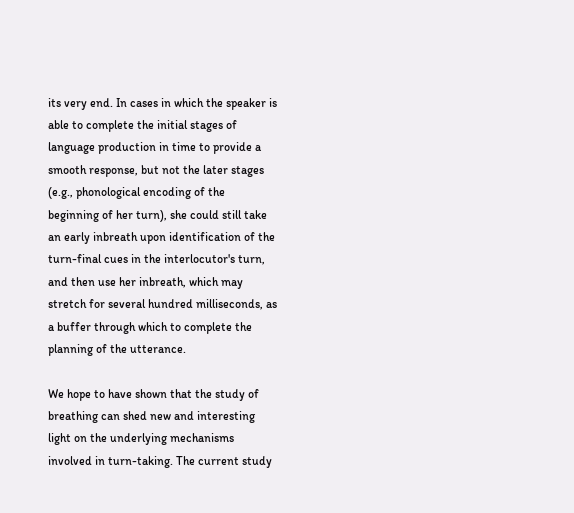its very end. In cases in which the speaker is able to complete the initial stages of language production in time to provide a smooth response, but not the later stages (e.g., phonological encoding of the beginning of her turn), she could still take an early inbreath upon identification of the turn-final cues in the interlocutor's turn, and then use her inbreath, which may stretch for several hundred milliseconds, as a buffer through which to complete the planning of the utterance.

We hope to have shown that the study of breathing can shed new and interesting light on the underlying mechanisms involved in turn-taking. The current study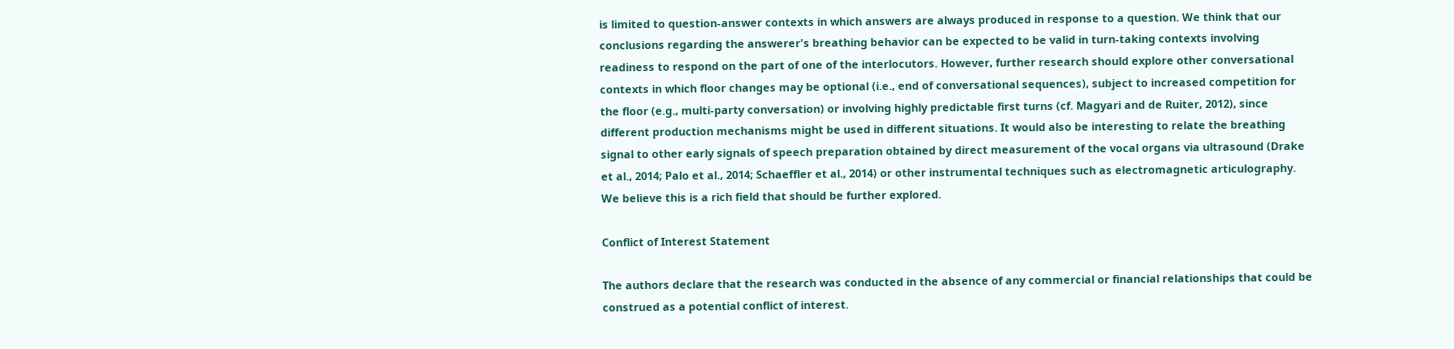is limited to question-answer contexts in which answers are always produced in response to a question. We think that our conclusions regarding the answerer's breathing behavior can be expected to be valid in turn-taking contexts involving readiness to respond on the part of one of the interlocutors. However, further research should explore other conversational contexts in which floor changes may be optional (i.e., end of conversational sequences), subject to increased competition for the floor (e.g., multi-party conversation) or involving highly predictable first turns (cf. Magyari and de Ruiter, 2012), since different production mechanisms might be used in different situations. It would also be interesting to relate the breathing signal to other early signals of speech preparation obtained by direct measurement of the vocal organs via ultrasound (Drake et al., 2014; Palo et al., 2014; Schaeffler et al., 2014) or other instrumental techniques such as electromagnetic articulography. We believe this is a rich field that should be further explored.

Conflict of Interest Statement

The authors declare that the research was conducted in the absence of any commercial or financial relationships that could be construed as a potential conflict of interest.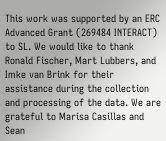This work was supported by an ERC Advanced Grant (269484 INTERACT) to SL. We would like to thank Ronald Fischer, Mart Lubbers, and Imke van Brink for their assistance during the collection and processing of the data. We are grateful to Marisa Casillas and Sean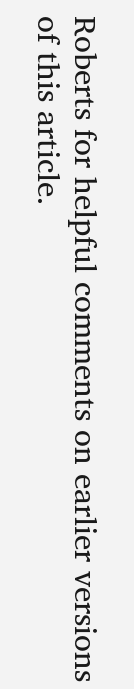Roberts for helpful comments on earlier versions of this article.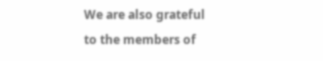We are also grateful to the members of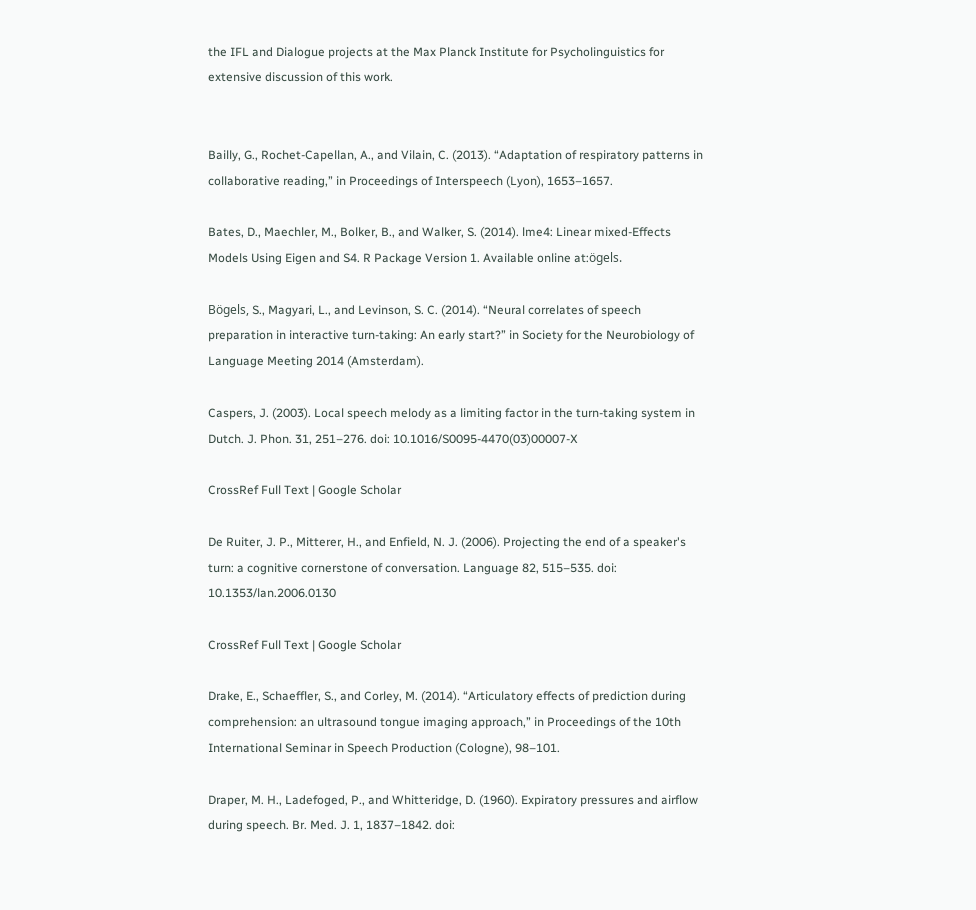the IFL and Dialogue projects at the Max Planck Institute for Psycholinguistics for extensive discussion of this work.


Bailly, G., Rochet-Capellan, A., and Vilain, C. (2013). “Adaptation of respiratory patterns in collaborative reading,” in Proceedings of Interspeech (Lyon), 1653–1657.

Bates, D., Maechler, M., Bolker, B., and Walker, S. (2014). lme4: Linear mixed-Effects Models Using Eigen and S4. R Package Version 1. Available online at:ögels.

Bögels, S., Magyari, L., and Levinson, S. C. (2014). “Neural correlates of speech preparation in interactive turn-taking: An early start?” in Society for the Neurobiology of Language Meeting 2014 (Amsterdam).

Caspers, J. (2003). Local speech melody as a limiting factor in the turn-taking system in Dutch. J. Phon. 31, 251–276. doi: 10.1016/S0095-4470(03)00007-X

CrossRef Full Text | Google Scholar

De Ruiter, J. P., Mitterer, H., and Enfield, N. J. (2006). Projecting the end of a speaker's turn: a cognitive cornerstone of conversation. Language 82, 515–535. doi: 10.1353/lan.2006.0130

CrossRef Full Text | Google Scholar

Drake, E., Schaeffler, S., and Corley, M. (2014). “Articulatory effects of prediction during comprehension: an ultrasound tongue imaging approach,” in Proceedings of the 10th International Seminar in Speech Production (Cologne), 98–101.

Draper, M. H., Ladefoged, P., and Whitteridge, D. (1960). Expiratory pressures and airflow during speech. Br. Med. J. 1, 1837–1842. doi: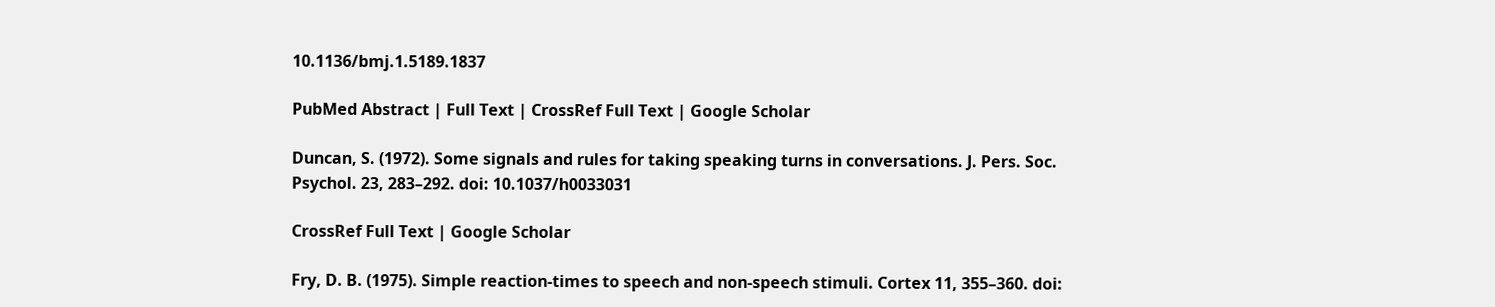10.1136/bmj.1.5189.1837

PubMed Abstract | Full Text | CrossRef Full Text | Google Scholar

Duncan, S. (1972). Some signals and rules for taking speaking turns in conversations. J. Pers. Soc. Psychol. 23, 283–292. doi: 10.1037/h0033031

CrossRef Full Text | Google Scholar

Fry, D. B. (1975). Simple reaction-times to speech and non-speech stimuli. Cortex 11, 355–360. doi: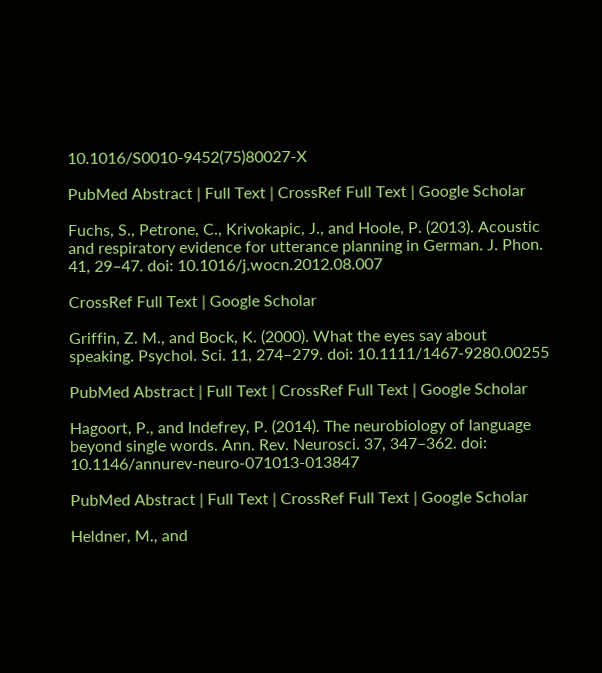10.1016/S0010-9452(75)80027-X

PubMed Abstract | Full Text | CrossRef Full Text | Google Scholar

Fuchs, S., Petrone, C., Krivokapic, J., and Hoole, P. (2013). Acoustic and respiratory evidence for utterance planning in German. J. Phon. 41, 29–47. doi: 10.1016/j.wocn.2012.08.007

CrossRef Full Text | Google Scholar

Griffin, Z. M., and Bock, K. (2000). What the eyes say about speaking. Psychol. Sci. 11, 274–279. doi: 10.1111/1467-9280.00255

PubMed Abstract | Full Text | CrossRef Full Text | Google Scholar

Hagoort, P., and Indefrey, P. (2014). The neurobiology of language beyond single words. Ann. Rev. Neurosci. 37, 347–362. doi: 10.1146/annurev-neuro-071013-013847

PubMed Abstract | Full Text | CrossRef Full Text | Google Scholar

Heldner, M., and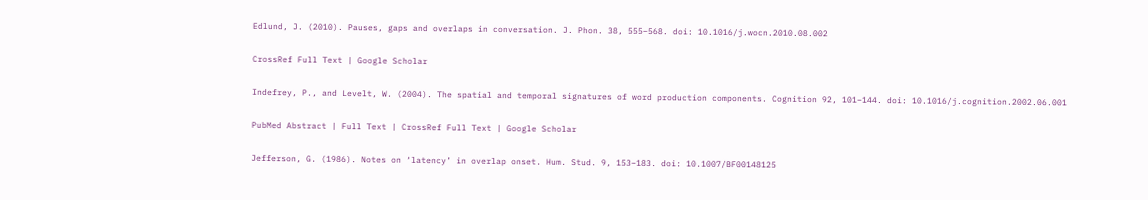Edlund, J. (2010). Pauses, gaps and overlaps in conversation. J. Phon. 38, 555–568. doi: 10.1016/j.wocn.2010.08.002

CrossRef Full Text | Google Scholar

Indefrey, P., and Levelt, W. (2004). The spatial and temporal signatures of word production components. Cognition 92, 101–144. doi: 10.1016/j.cognition.2002.06.001

PubMed Abstract | Full Text | CrossRef Full Text | Google Scholar

Jefferson, G. (1986). Notes on ‘latency’ in overlap onset. Hum. Stud. 9, 153–183. doi: 10.1007/BF00148125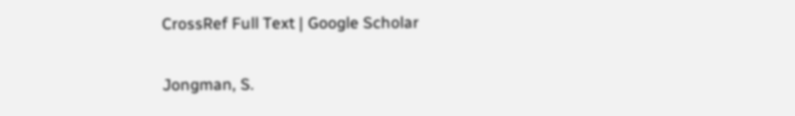CrossRef Full Text | Google Scholar

Jongman, S.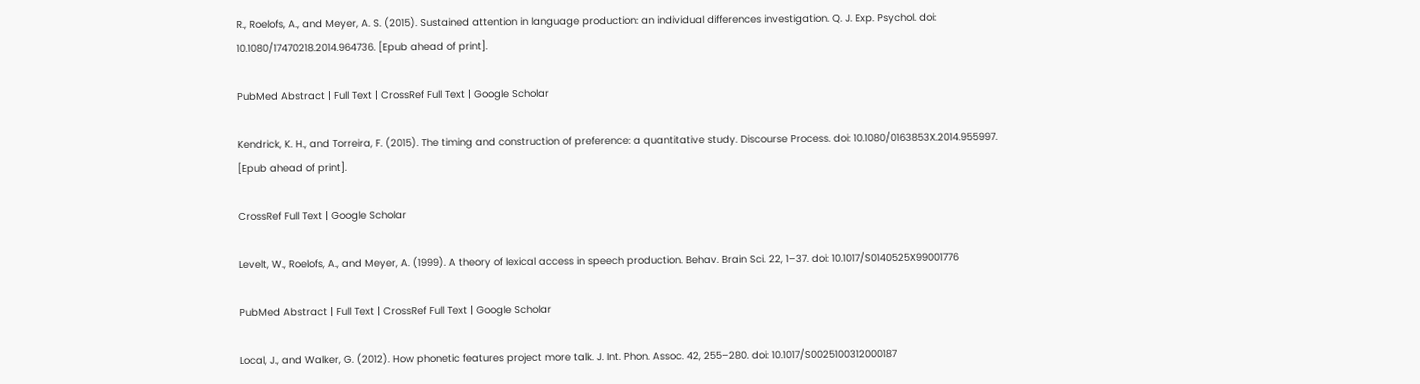R., Roelofs, A., and Meyer, A. S. (2015). Sustained attention in language production: an individual differences investigation. Q. J. Exp. Psychol. doi: 10.1080/17470218.2014.964736. [Epub ahead of print].

PubMed Abstract | Full Text | CrossRef Full Text | Google Scholar

Kendrick, K. H., and Torreira, F. (2015). The timing and construction of preference: a quantitative study. Discourse Process. doi: 10.1080/0163853X.2014.955997. [Epub ahead of print].

CrossRef Full Text | Google Scholar

Levelt, W., Roelofs, A., and Meyer, A. (1999). A theory of lexical access in speech production. Behav. Brain Sci. 22, 1–37. doi: 10.1017/S0140525X99001776

PubMed Abstract | Full Text | CrossRef Full Text | Google Scholar

Local, J., and Walker, G. (2012). How phonetic features project more talk. J. Int. Phon. Assoc. 42, 255–280. doi: 10.1017/S0025100312000187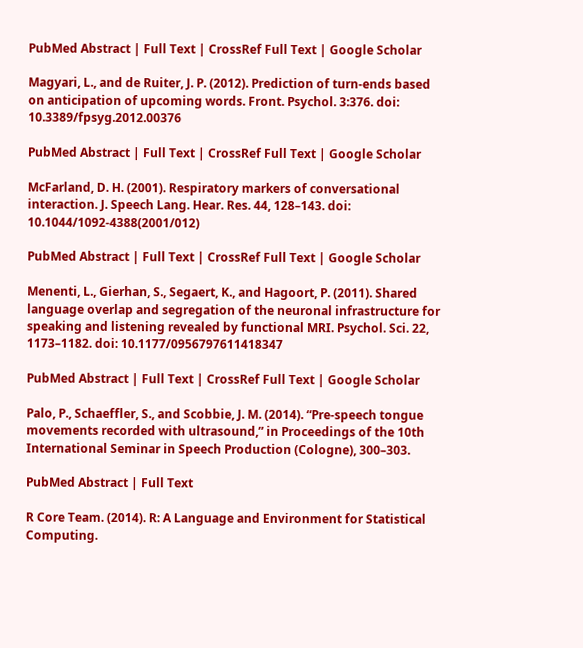PubMed Abstract | Full Text | CrossRef Full Text | Google Scholar

Magyari, L., and de Ruiter, J. P. (2012). Prediction of turn-ends based on anticipation of upcoming words. Front. Psychol. 3:376. doi: 10.3389/fpsyg.2012.00376

PubMed Abstract | Full Text | CrossRef Full Text | Google Scholar

McFarland, D. H. (2001). Respiratory markers of conversational interaction. J. Speech Lang. Hear. Res. 44, 128–143. doi: 10.1044/1092-4388(2001/012)

PubMed Abstract | Full Text | CrossRef Full Text | Google Scholar

Menenti, L., Gierhan, S., Segaert, K., and Hagoort, P. (2011). Shared language overlap and segregation of the neuronal infrastructure for speaking and listening revealed by functional MRI. Psychol. Sci. 22, 1173–1182. doi: 10.1177/0956797611418347

PubMed Abstract | Full Text | CrossRef Full Text | Google Scholar

Palo, P., Schaeffler, S., and Scobbie, J. M. (2014). “Pre-speech tongue movements recorded with ultrasound,” in Proceedings of the 10th International Seminar in Speech Production (Cologne), 300–303.

PubMed Abstract | Full Text

R Core Team. (2014). R: A Language and Environment for Statistical Computing.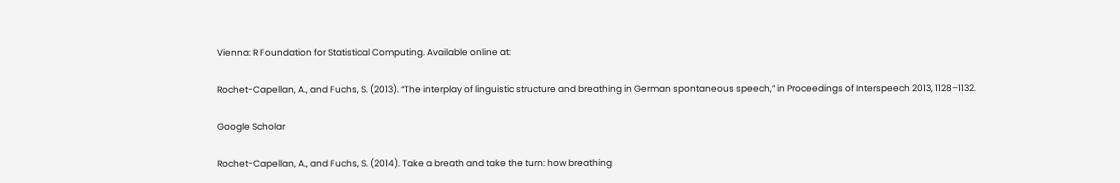Vienna: R Foundation for Statistical Computing. Available online at:

Rochet-Capellan, A., and Fuchs, S. (2013). “The interplay of linguistic structure and breathing in German spontaneous speech,” in Proceedings of Interspeech 2013, 1128–1132.

Google Scholar

Rochet-Capellan, A., and Fuchs, S. (2014). Take a breath and take the turn: how breathing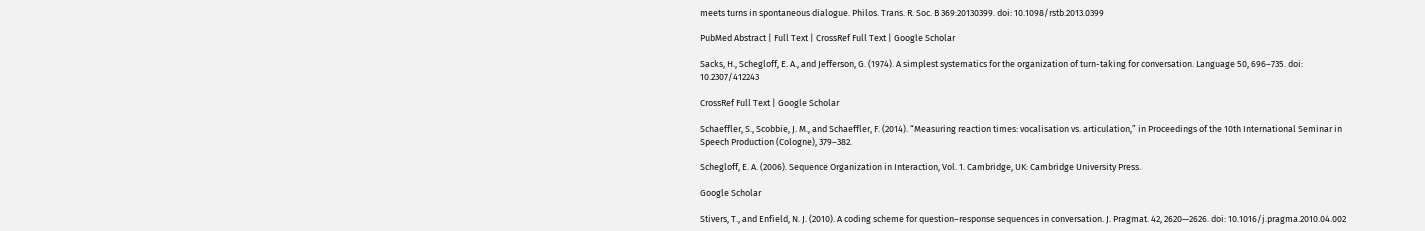meets turns in spontaneous dialogue. Philos. Trans. R. Soc. B 369:20130399. doi: 10.1098/rstb.2013.0399

PubMed Abstract | Full Text | CrossRef Full Text | Google Scholar

Sacks, H., Schegloff, E. A., and Jefferson, G. (1974). A simplest systematics for the organization of turn-taking for conversation. Language 50, 696–735. doi: 10.2307/412243

CrossRef Full Text | Google Scholar

Schaeffler, S., Scobbie, J. M., and Schaeffler, F. (2014). “Measuring reaction times: vocalisation vs. articulation,” in Proceedings of the 10th International Seminar in Speech Production (Cologne), 379–382.

Schegloff, E. A. (2006). Sequence Organization in Interaction, Vol. 1. Cambridge, UK: Cambridge University Press.

Google Scholar

Stivers, T., and Enfield, N. J. (2010). A coding scheme for question–response sequences in conversation. J. Pragmat. 42, 2620—2626. doi: 10.1016/j.pragma.2010.04.002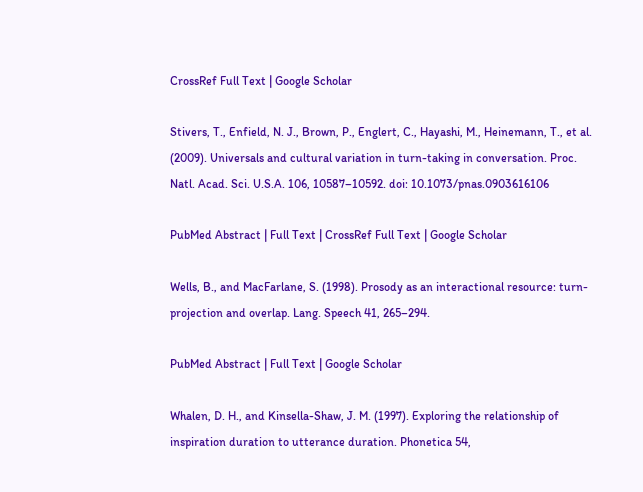CrossRef Full Text | Google Scholar

Stivers, T., Enfield, N. J., Brown, P., Englert, C., Hayashi, M., Heinemann, T., et al. (2009). Universals and cultural variation in turn-taking in conversation. Proc. Natl. Acad. Sci. U.S.A. 106, 10587–10592. doi: 10.1073/pnas.0903616106

PubMed Abstract | Full Text | CrossRef Full Text | Google Scholar

Wells, B., and MacFarlane, S. (1998). Prosody as an interactional resource: turn-projection and overlap. Lang. Speech 41, 265–294.

PubMed Abstract | Full Text | Google Scholar

Whalen, D. H., and Kinsella-Shaw, J. M. (1997). Exploring the relationship of inspiration duration to utterance duration. Phonetica 54,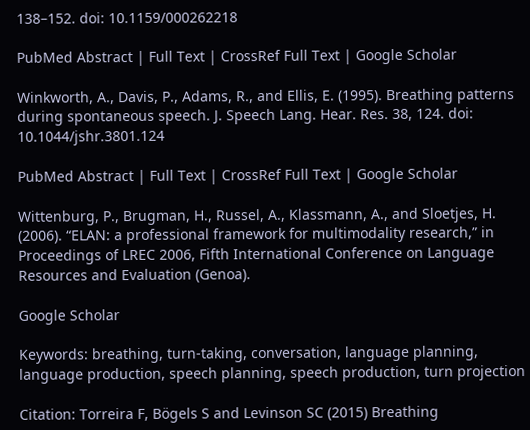138–152. doi: 10.1159/000262218

PubMed Abstract | Full Text | CrossRef Full Text | Google Scholar

Winkworth, A., Davis, P., Adams, R., and Ellis, E. (1995). Breathing patterns during spontaneous speech. J. Speech Lang. Hear. Res. 38, 124. doi: 10.1044/jshr.3801.124

PubMed Abstract | Full Text | CrossRef Full Text | Google Scholar

Wittenburg, P., Brugman, H., Russel, A., Klassmann, A., and Sloetjes, H. (2006). “ELAN: a professional framework for multimodality research,” in Proceedings of LREC 2006, Fifth International Conference on Language Resources and Evaluation (Genoa).

Google Scholar

Keywords: breathing, turn-taking, conversation, language planning, language production, speech planning, speech production, turn projection

Citation: Torreira F, Bögels S and Levinson SC (2015) Breathing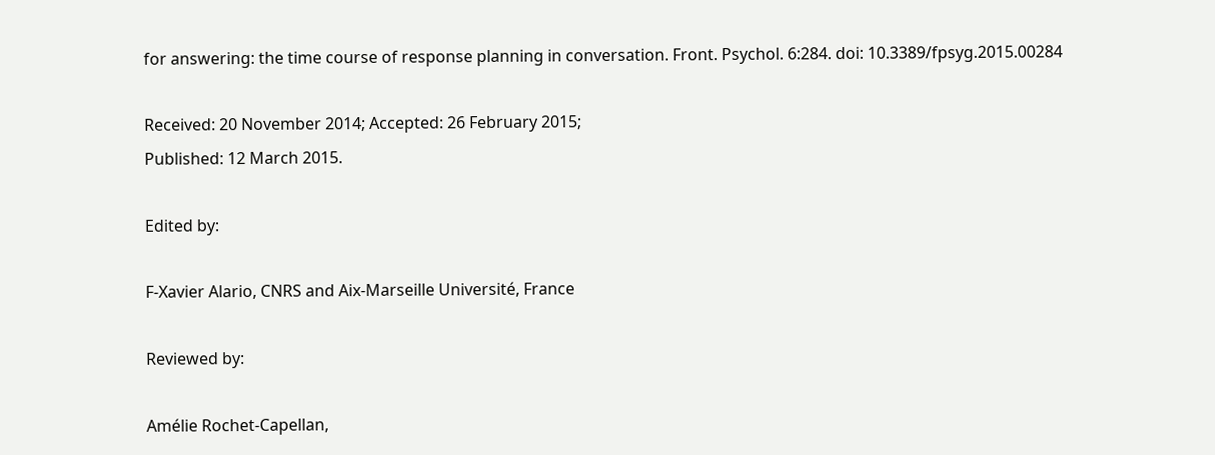for answering: the time course of response planning in conversation. Front. Psychol. 6:284. doi: 10.3389/fpsyg.2015.00284

Received: 20 November 2014; Accepted: 26 February 2015;
Published: 12 March 2015.

Edited by:

F-Xavier Alario, CNRS and Aix-Marseille Université, France

Reviewed by:

Amélie Rochet-Capellan,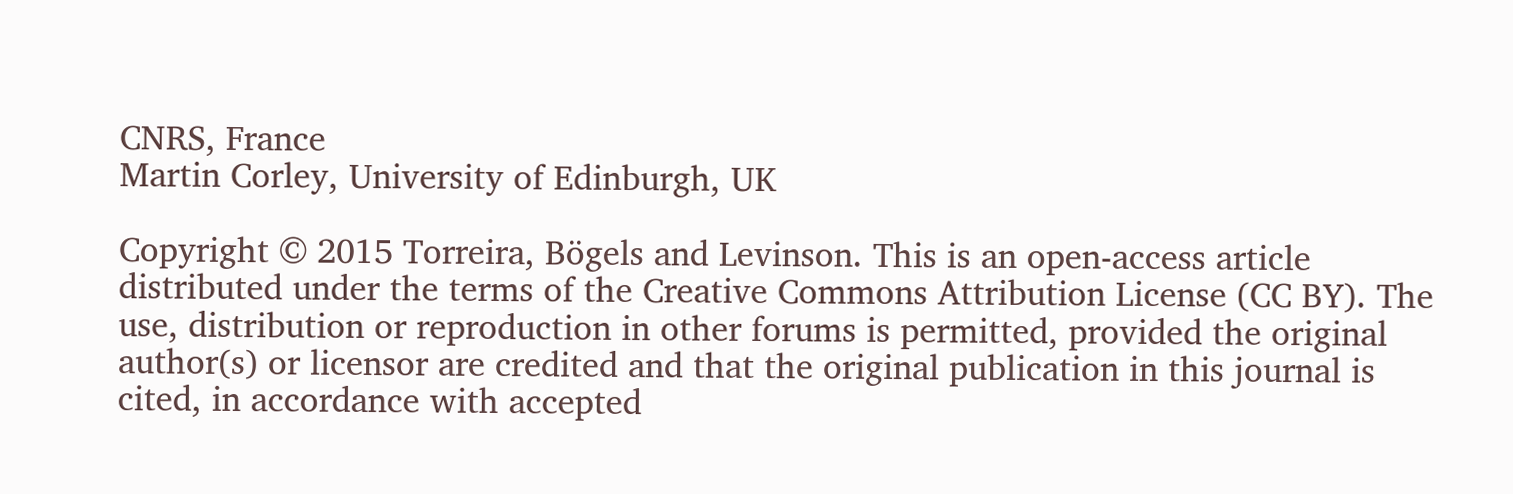CNRS, France
Martin Corley, University of Edinburgh, UK

Copyright © 2015 Torreira, Bögels and Levinson. This is an open-access article distributed under the terms of the Creative Commons Attribution License (CC BY). The use, distribution or reproduction in other forums is permitted, provided the original author(s) or licensor are credited and that the original publication in this journal is cited, in accordance with accepted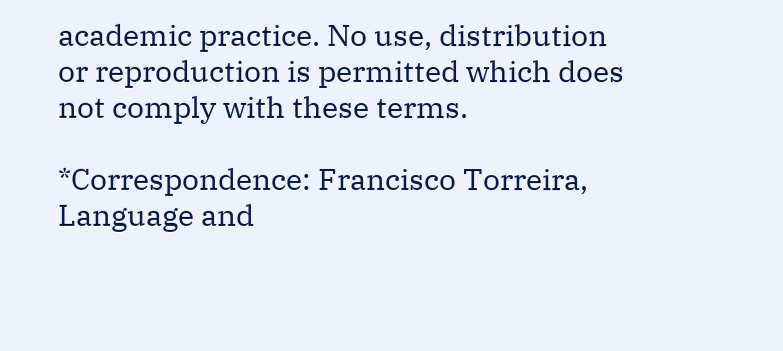academic practice. No use, distribution or reproduction is permitted which does not comply with these terms.

*Correspondence: Francisco Torreira, Language and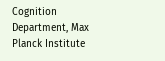Cognition Department, Max Planck Institute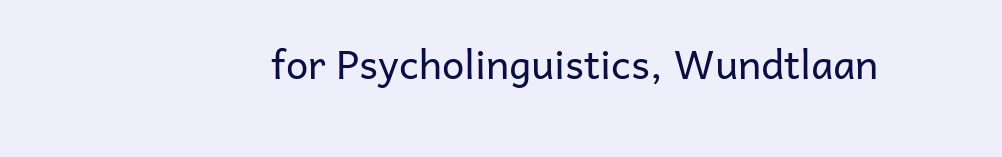for Psycholinguistics, Wundtlaan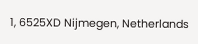1, 6525XD Nijmegen, Netherlands